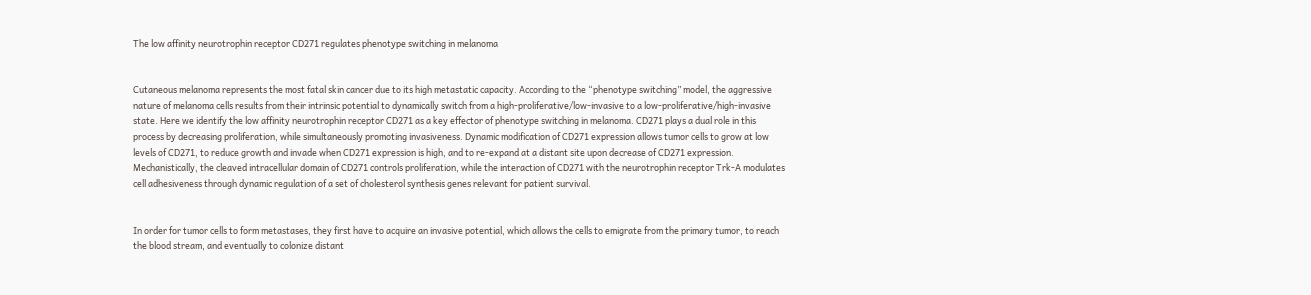The low affinity neurotrophin receptor CD271 regulates phenotype switching in melanoma


Cutaneous melanoma represents the most fatal skin cancer due to its high metastatic capacity. According to the “phenotype switching” model, the aggressive nature of melanoma cells results from their intrinsic potential to dynamically switch from a high-proliferative/low-invasive to a low-proliferative/high-invasive state. Here we identify the low affinity neurotrophin receptor CD271 as a key effector of phenotype switching in melanoma. CD271 plays a dual role in this process by decreasing proliferation, while simultaneously promoting invasiveness. Dynamic modification of CD271 expression allows tumor cells to grow at low levels of CD271, to reduce growth and invade when CD271 expression is high, and to re-expand at a distant site upon decrease of CD271 expression. Mechanistically, the cleaved intracellular domain of CD271 controls proliferation, while the interaction of CD271 with the neurotrophin receptor Trk-A modulates cell adhesiveness through dynamic regulation of a set of cholesterol synthesis genes relevant for patient survival.


In order for tumor cells to form metastases, they first have to acquire an invasive potential, which allows the cells to emigrate from the primary tumor, to reach the blood stream, and eventually to colonize distant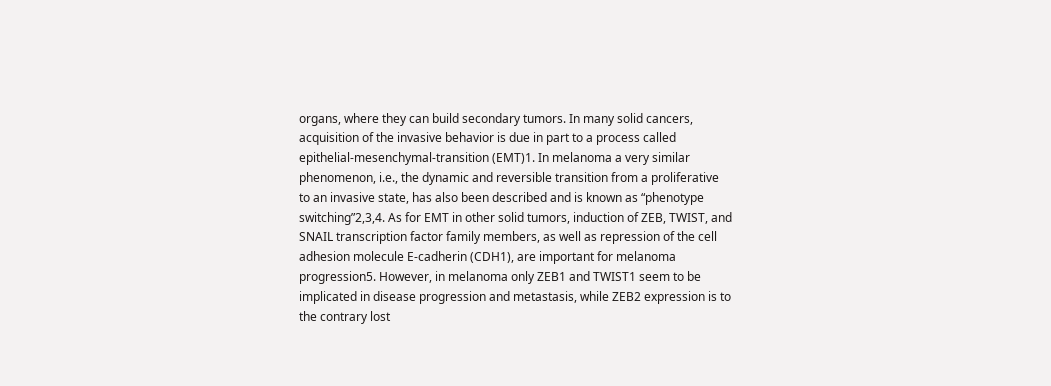organs, where they can build secondary tumors. In many solid cancers, acquisition of the invasive behavior is due in part to a process called epithelial-mesenchymal-transition (EMT)1. In melanoma a very similar phenomenon, i.e., the dynamic and reversible transition from a proliferative to an invasive state, has also been described and is known as “phenotype switching”2,3,4. As for EMT in other solid tumors, induction of ZEB, TWIST, and SNAIL transcription factor family members, as well as repression of the cell adhesion molecule E-cadherin (CDH1), are important for melanoma progression5. However, in melanoma only ZEB1 and TWIST1 seem to be implicated in disease progression and metastasis, while ZEB2 expression is to the contrary lost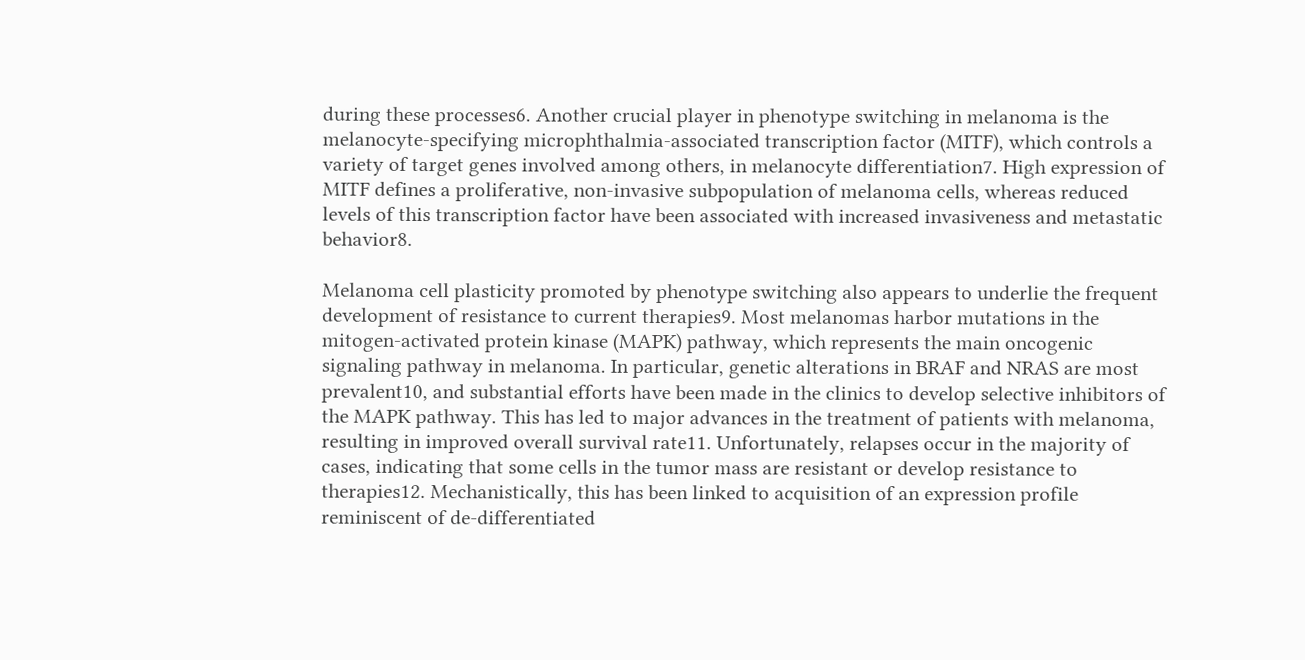during these processes6. Another crucial player in phenotype switching in melanoma is the melanocyte-specifying microphthalmia-associated transcription factor (MITF), which controls a variety of target genes involved among others, in melanocyte differentiation7. High expression of MITF defines a proliferative, non-invasive subpopulation of melanoma cells, whereas reduced levels of this transcription factor have been associated with increased invasiveness and metastatic behavior8.

Melanoma cell plasticity promoted by phenotype switching also appears to underlie the frequent development of resistance to current therapies9. Most melanomas harbor mutations in the mitogen-activated protein kinase (MAPK) pathway, which represents the main oncogenic signaling pathway in melanoma. In particular, genetic alterations in BRAF and NRAS are most prevalent10, and substantial efforts have been made in the clinics to develop selective inhibitors of the MAPK pathway. This has led to major advances in the treatment of patients with melanoma, resulting in improved overall survival rate11. Unfortunately, relapses occur in the majority of cases, indicating that some cells in the tumor mass are resistant or develop resistance to therapies12. Mechanistically, this has been linked to acquisition of an expression profile reminiscent of de-differentiated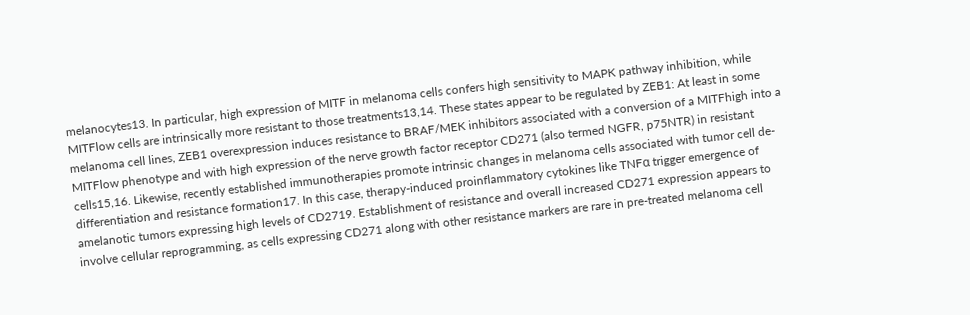melanocytes13. In particular, high expression of MITF in melanoma cells confers high sensitivity to MAPK pathway inhibition, while MITFlow cells are intrinsically more resistant to those treatments13,14. These states appear to be regulated by ZEB1: At least in some melanoma cell lines, ZEB1 overexpression induces resistance to BRAF/MEK inhibitors associated with a conversion of a MITFhigh into a MITFlow phenotype and with high expression of the nerve growth factor receptor CD271 (also termed NGFR, p75NTR) in resistant cells15,16. Likewise, recently established immunotherapies promote intrinsic changes in melanoma cells associated with tumor cell de-differentiation and resistance formation17. In this case, therapy-induced proinflammatory cytokines like TNFα trigger emergence of amelanotic tumors expressing high levels of CD2719. Establishment of resistance and overall increased CD271 expression appears to involve cellular reprogramming, as cells expressing CD271 along with other resistance markers are rare in pre-treated melanoma cell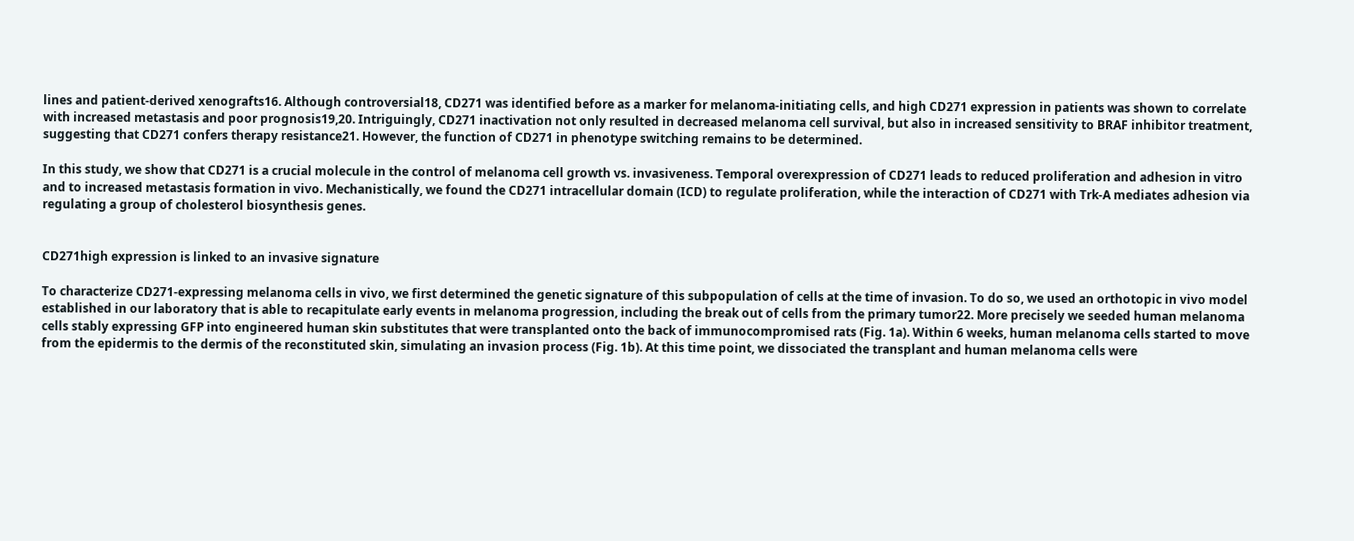lines and patient-derived xenografts16. Although controversial18, CD271 was identified before as a marker for melanoma-initiating cells, and high CD271 expression in patients was shown to correlate with increased metastasis and poor prognosis19,20. Intriguingly, CD271 inactivation not only resulted in decreased melanoma cell survival, but also in increased sensitivity to BRAF inhibitor treatment, suggesting that CD271 confers therapy resistance21. However, the function of CD271 in phenotype switching remains to be determined.

In this study, we show that CD271 is a crucial molecule in the control of melanoma cell growth vs. invasiveness. Temporal overexpression of CD271 leads to reduced proliferation and adhesion in vitro and to increased metastasis formation in vivo. Mechanistically, we found the CD271 intracellular domain (ICD) to regulate proliferation, while the interaction of CD271 with Trk-A mediates adhesion via regulating a group of cholesterol biosynthesis genes.


CD271high expression is linked to an invasive signature

To characterize CD271-expressing melanoma cells in vivo, we first determined the genetic signature of this subpopulation of cells at the time of invasion. To do so, we used an orthotopic in vivo model established in our laboratory that is able to recapitulate early events in melanoma progression, including the break out of cells from the primary tumor22. More precisely we seeded human melanoma cells stably expressing GFP into engineered human skin substitutes that were transplanted onto the back of immunocompromised rats (Fig. 1a). Within 6 weeks, human melanoma cells started to move from the epidermis to the dermis of the reconstituted skin, simulating an invasion process (Fig. 1b). At this time point, we dissociated the transplant and human melanoma cells were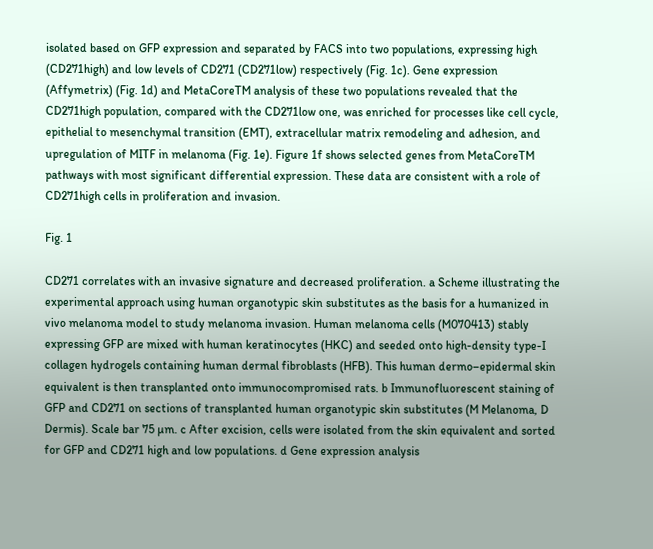isolated based on GFP expression and separated by FACS into two populations, expressing high (CD271high) and low levels of CD271 (CD271low) respectively (Fig. 1c). Gene expression (Affymetrix) (Fig. 1d) and MetaCoreTM analysis of these two populations revealed that the CD271high population, compared with the CD271low one, was enriched for processes like cell cycle, epithelial to mesenchymal transition (EMT), extracellular matrix remodeling and adhesion, and upregulation of MITF in melanoma (Fig. 1e). Figure 1f shows selected genes from MetaCoreTM pathways with most significant differential expression. These data are consistent with a role of CD271high cells in proliferation and invasion.

Fig. 1

CD271 correlates with an invasive signature and decreased proliferation. a Scheme illustrating the experimental approach using human organotypic skin substitutes as the basis for a humanized in vivo melanoma model to study melanoma invasion. Human melanoma cells (M070413) stably expressing GFP are mixed with human keratinocytes (HKC) and seeded onto high-density type-I collagen hydrogels containing human dermal fibroblasts (HFB). This human dermo–epidermal skin equivalent is then transplanted onto immunocompromised rats. b Immunofluorescent staining of GFP and CD271 on sections of transplanted human organotypic skin substitutes (M Melanoma, D Dermis). Scale bar 75 µm. c After excision, cells were isolated from the skin equivalent and sorted for GFP and CD271 high and low populations. d Gene expression analysis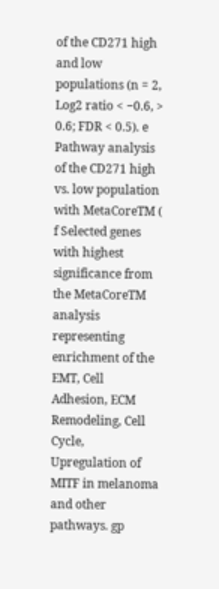of the CD271 high and low populations (n = 2, Log2 ratio < −0.6, > 0.6; FDR < 0.5). e Pathway analysis of the CD271 high vs. low population with MetaCoreTM ( f Selected genes with highest significance from the MetaCoreTM analysis representing enrichment of the EMT, Cell Adhesion, ECM Remodeling, Cell Cycle, Upregulation of MITF in melanoma and other pathways. gp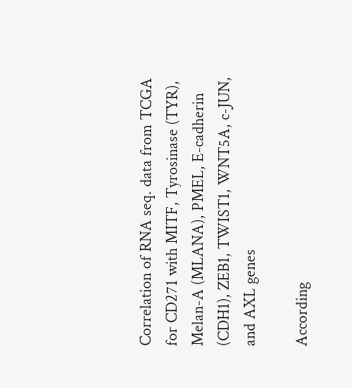Correlation of RNA seq. data from TCGA for CD271 with MITF, Tyrosinase (TYR), Melan-A (MLANA), PMEL, E-cadherin (CDH1), ZEB1, TWIST1, WNT5A, c-JUN, and AXL genes

According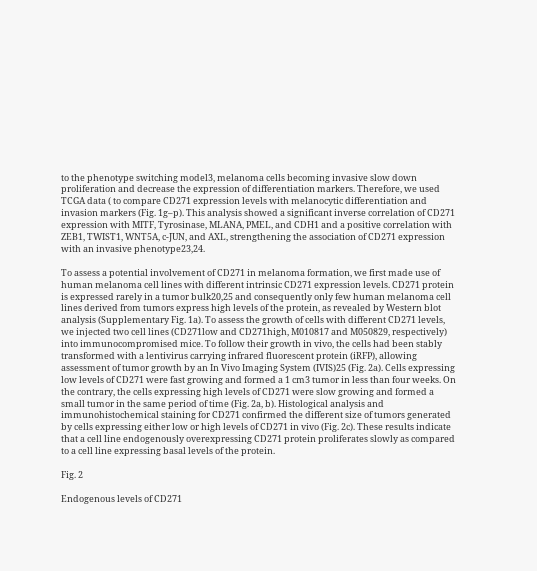to the phenotype switching model3, melanoma cells becoming invasive slow down proliferation and decrease the expression of differentiation markers. Therefore, we used TCGA data ( to compare CD271 expression levels with melanocytic differentiation and invasion markers (Fig. 1g–p). This analysis showed a significant inverse correlation of CD271 expression with MITF, Tyrosinase, MLANA, PMEL, and CDH1 and a positive correlation with ZEB1, TWIST1, WNT5A, c-JUN, and AXL, strengthening the association of CD271 expression with an invasive phenotype23,24.

To assess a potential involvement of CD271 in melanoma formation, we first made use of human melanoma cell lines with different intrinsic CD271 expression levels. CD271 protein is expressed rarely in a tumor bulk20,25 and consequently only few human melanoma cell lines derived from tumors express high levels of the protein, as revealed by Western blot analysis (Supplementary Fig. 1a). To assess the growth of cells with different CD271 levels, we injected two cell lines (CD271low and CD271high, M010817 and M050829, respectively) into immunocompromised mice. To follow their growth in vivo, the cells had been stably transformed with a lentivirus carrying infrared fluorescent protein (iRFP), allowing assessment of tumor growth by an In Vivo Imaging System (IVIS)25 (Fig. 2a). Cells expressing low levels of CD271 were fast growing and formed a 1 cm3 tumor in less than four weeks. On the contrary, the cells expressing high levels of CD271 were slow growing and formed a small tumor in the same period of time (Fig. 2a, b). Histological analysis and immunohistochemical staining for CD271 confirmed the different size of tumors generated by cells expressing either low or high levels of CD271 in vivo (Fig. 2c). These results indicate that a cell line endogenously overexpressing CD271 protein proliferates slowly as compared to a cell line expressing basal levels of the protein.

Fig. 2

Endogenous levels of CD271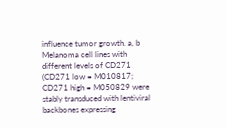influence tumor growth. a, b Melanoma cell lines with different levels of CD271 (CD271 low = M010817; CD271 high = M050829 were stably transduced with lentiviral backbones expressing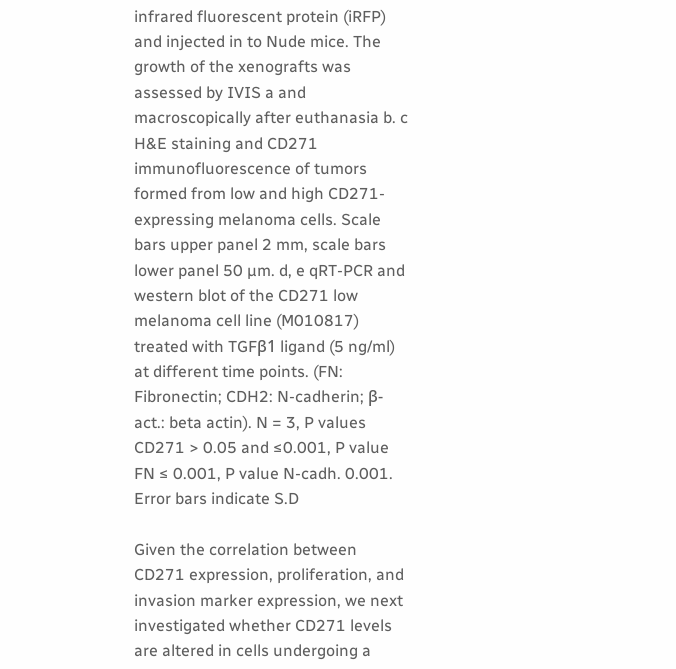infrared fluorescent protein (iRFP) and injected in to Nude mice. The growth of the xenografts was assessed by IVIS a and macroscopically after euthanasia b. c H&E staining and CD271 immunofluorescence of tumors formed from low and high CD271-expressing melanoma cells. Scale bars upper panel 2 mm, scale bars lower panel 50 µm. d, e qRT-PCR and western blot of the CD271 low melanoma cell line (M010817) treated with TGFβ1 ligand (5 ng/ml) at different time points. (FN: Fibronectin; CDH2: N-cadherin; β-act.: beta actin). N = 3, P values CD271 > 0.05 and ≤0.001, P value FN ≤ 0.001, P value N-cadh. 0.001. Error bars indicate S.D

Given the correlation between CD271 expression, proliferation, and invasion marker expression, we next investigated whether CD271 levels are altered in cells undergoing a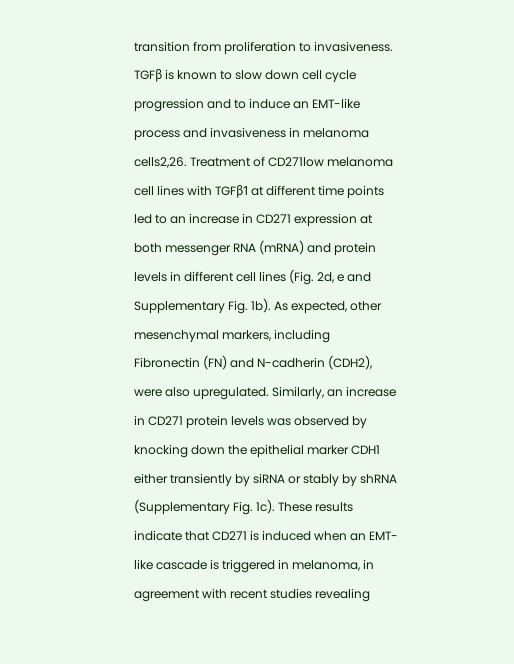transition from proliferation to invasiveness. TGFβ is known to slow down cell cycle progression and to induce an EMT-like process and invasiveness in melanoma cells2,26. Treatment of CD271low melanoma cell lines with TGFβ1 at different time points led to an increase in CD271 expression at both messenger RNA (mRNA) and protein levels in different cell lines (Fig. 2d, e and Supplementary Fig. 1b). As expected, other mesenchymal markers, including Fibronectin (FN) and N-cadherin (CDH2), were also upregulated. Similarly, an increase in CD271 protein levels was observed by knocking down the epithelial marker CDH1 either transiently by siRNA or stably by shRNA (Supplementary Fig. 1c). These results indicate that CD271 is induced when an EMT-like cascade is triggered in melanoma, in agreement with recent studies revealing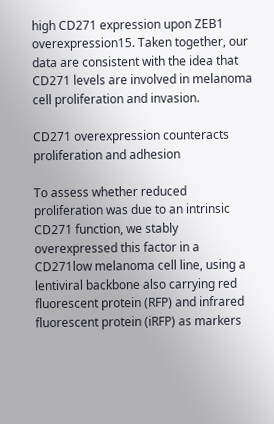high CD271 expression upon ZEB1 overexpression15. Taken together, our data are consistent with the idea that CD271 levels are involved in melanoma cell proliferation and invasion.

CD271 overexpression counteracts proliferation and adhesion

To assess whether reduced proliferation was due to an intrinsic CD271 function, we stably overexpressed this factor in a CD271low melanoma cell line, using a lentiviral backbone also carrying red fluorescent protein (RFP) and infrared fluorescent protein (iRFP) as markers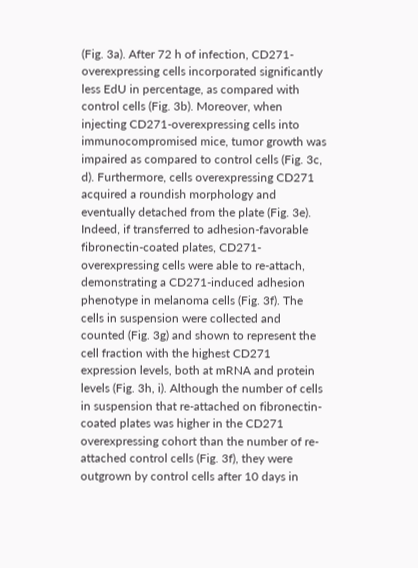(Fig. 3a). After 72 h of infection, CD271-overexpressing cells incorporated significantly less EdU in percentage, as compared with control cells (Fig. 3b). Moreover, when injecting CD271-overexpressing cells into immunocompromised mice, tumor growth was impaired as compared to control cells (Fig. 3c, d). Furthermore, cells overexpressing CD271 acquired a roundish morphology and eventually detached from the plate (Fig. 3e). Indeed, if transferred to adhesion-favorable fibronectin-coated plates, CD271-overexpressing cells were able to re-attach, demonstrating a CD271-induced adhesion phenotype in melanoma cells (Fig. 3f). The cells in suspension were collected and counted (Fig. 3g) and shown to represent the cell fraction with the highest CD271 expression levels, both at mRNA and protein levels (Fig. 3h, i). Although the number of cells in suspension that re-attached on fibronectin-coated plates was higher in the CD271 overexpressing cohort than the number of re-attached control cells (Fig. 3f), they were outgrown by control cells after 10 days in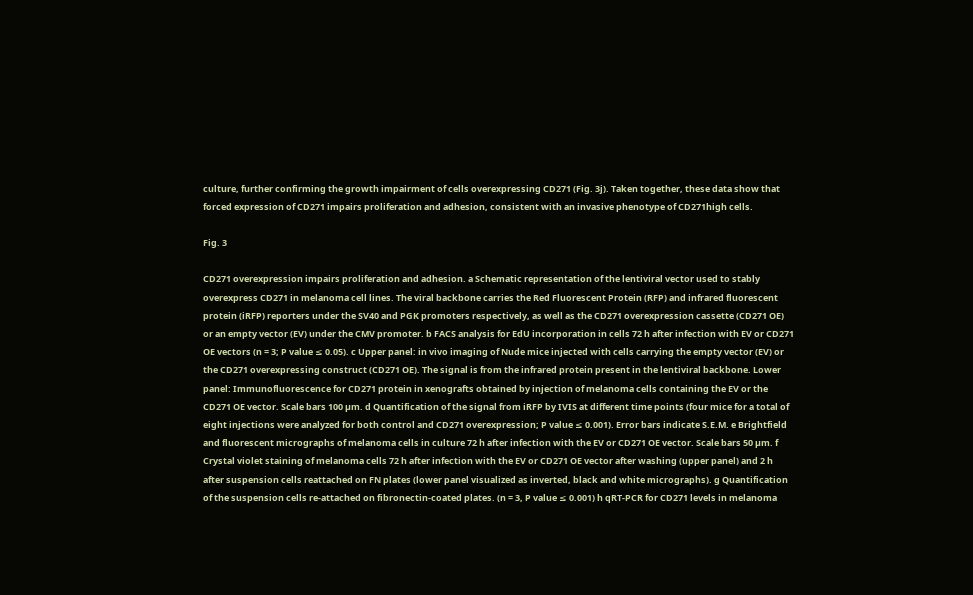culture, further confirming the growth impairment of cells overexpressing CD271 (Fig. 3j). Taken together, these data show that forced expression of CD271 impairs proliferation and adhesion, consistent with an invasive phenotype of CD271high cells.

Fig. 3

CD271 overexpression impairs proliferation and adhesion. a Schematic representation of the lentiviral vector used to stably overexpress CD271 in melanoma cell lines. The viral backbone carries the Red Fluorescent Protein (RFP) and infrared fluorescent protein (iRFP) reporters under the SV40 and PGK promoters respectively, as well as the CD271 overexpression cassette (CD271 OE) or an empty vector (EV) under the CMV promoter. b FACS analysis for EdU incorporation in cells 72 h after infection with EV or CD271 OE vectors (n = 3; P value ≤ 0.05). c Upper panel: in vivo imaging of Nude mice injected with cells carrying the empty vector (EV) or the CD271 overexpressing construct (CD271 OE). The signal is from the infrared protein present in the lentiviral backbone. Lower panel: Immunofluorescence for CD271 protein in xenografts obtained by injection of melanoma cells containing the EV or the CD271 OE vector. Scale bars 100 µm. d Quantification of the signal from iRFP by IVIS at different time points (four mice for a total of eight injections were analyzed for both control and CD271 overexpression; P value ≤ 0.001). Error bars indicate S.E.M. e Brightfield and fluorescent micrographs of melanoma cells in culture 72 h after infection with the EV or CD271 OE vector. Scale bars 50 µm. f Crystal violet staining of melanoma cells 72 h after infection with the EV or CD271 OE vector after washing (upper panel) and 2 h after suspension cells reattached on FN plates (lower panel visualized as inverted, black and white micrographs). g Quantification of the suspension cells re-attached on fibronectin-coated plates. (n = 3, P value ≤ 0.001) h qRT-PCR for CD271 levels in melanoma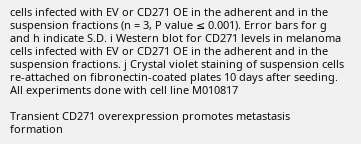cells infected with EV or CD271 OE in the adherent and in the suspension fractions (n = 3, P value ≤ 0.001). Error bars for g and h indicate S.D. i Western blot for CD271 levels in melanoma cells infected with EV or CD271 OE in the adherent and in the suspension fractions. j Crystal violet staining of suspension cells re-attached on fibronectin-coated plates 10 days after seeding. All experiments done with cell line M010817

Transient CD271 overexpression promotes metastasis formation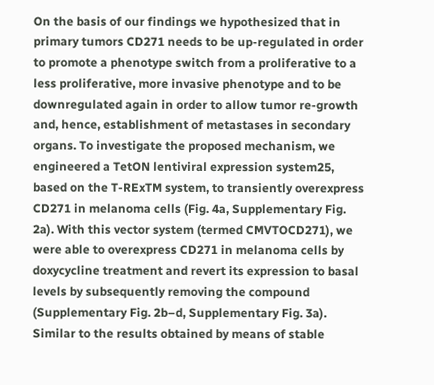On the basis of our findings we hypothesized that in primary tumors CD271 needs to be up-regulated in order to promote a phenotype switch from a proliferative to a less proliferative, more invasive phenotype and to be downregulated again in order to allow tumor re-growth and, hence, establishment of metastases in secondary organs. To investigate the proposed mechanism, we engineered a TetON lentiviral expression system25, based on the T-RExTM system, to transiently overexpress CD271 in melanoma cells (Fig. 4a, Supplementary Fig. 2a). With this vector system (termed CMVTOCD271), we were able to overexpress CD271 in melanoma cells by doxycycline treatment and revert its expression to basal levels by subsequently removing the compound (Supplementary Fig. 2b–d, Supplementary Fig. 3a). Similar to the results obtained by means of stable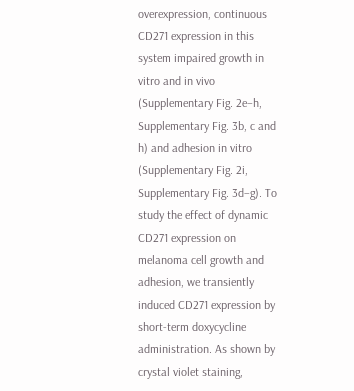overexpression, continuous CD271 expression in this system impaired growth in vitro and in vivo (Supplementary Fig. 2e–h, Supplementary Fig. 3b, c and h) and adhesion in vitro (Supplementary Fig. 2i, Supplementary Fig. 3d–g). To study the effect of dynamic CD271 expression on melanoma cell growth and adhesion, we transiently induced CD271 expression by short-term doxycycline administration. As shown by crystal violet staining,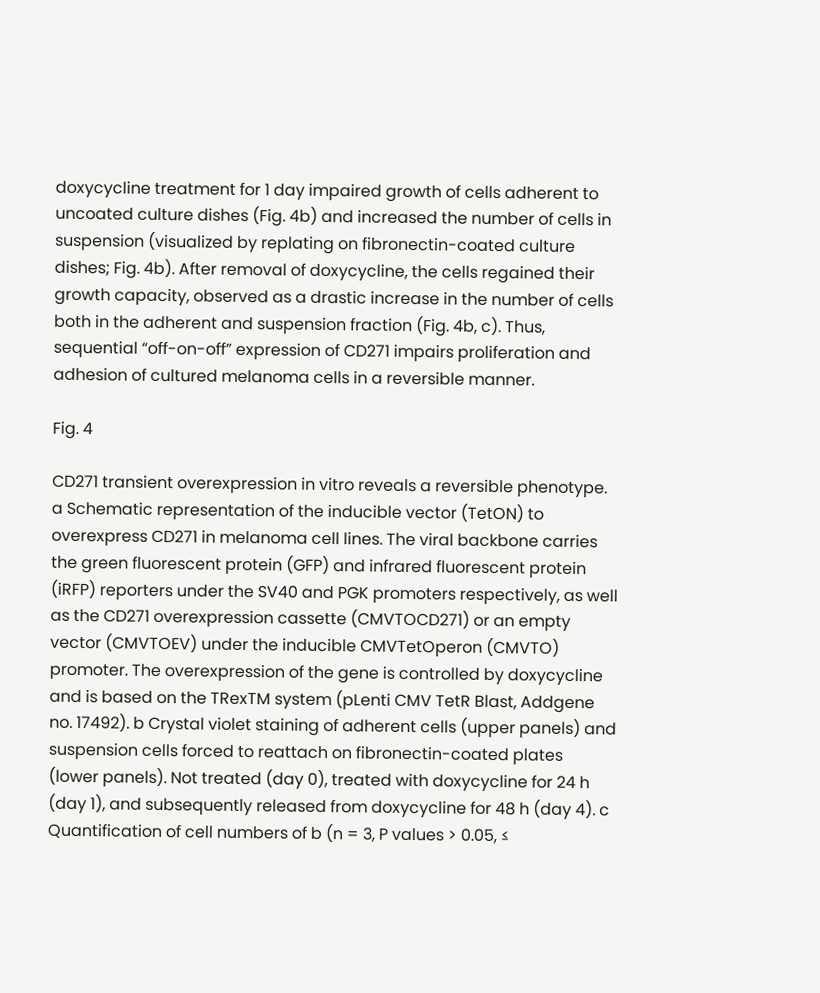doxycycline treatment for 1 day impaired growth of cells adherent to uncoated culture dishes (Fig. 4b) and increased the number of cells in suspension (visualized by replating on fibronectin-coated culture dishes; Fig. 4b). After removal of doxycycline, the cells regained their growth capacity, observed as a drastic increase in the number of cells both in the adherent and suspension fraction (Fig. 4b, c). Thus, sequential “off-on-off” expression of CD271 impairs proliferation and adhesion of cultured melanoma cells in a reversible manner.

Fig. 4

CD271 transient overexpression in vitro reveals a reversible phenotype. a Schematic representation of the inducible vector (TetON) to overexpress CD271 in melanoma cell lines. The viral backbone carries the green fluorescent protein (GFP) and infrared fluorescent protein (iRFP) reporters under the SV40 and PGK promoters respectively, as well as the CD271 overexpression cassette (CMVTOCD271) or an empty vector (CMVTOEV) under the inducible CMVTetOperon (CMVTO) promoter. The overexpression of the gene is controlled by doxycycline and is based on the TRexTM system (pLenti CMV TetR Blast, Addgene no. 17492). b Crystal violet staining of adherent cells (upper panels) and suspension cells forced to reattach on fibronectin-coated plates (lower panels). Not treated (day 0), treated with doxycycline for 24 h (day 1), and subsequently released from doxycycline for 48 h (day 4). c Quantification of cell numbers of b (n = 3, P values > 0.05, ≤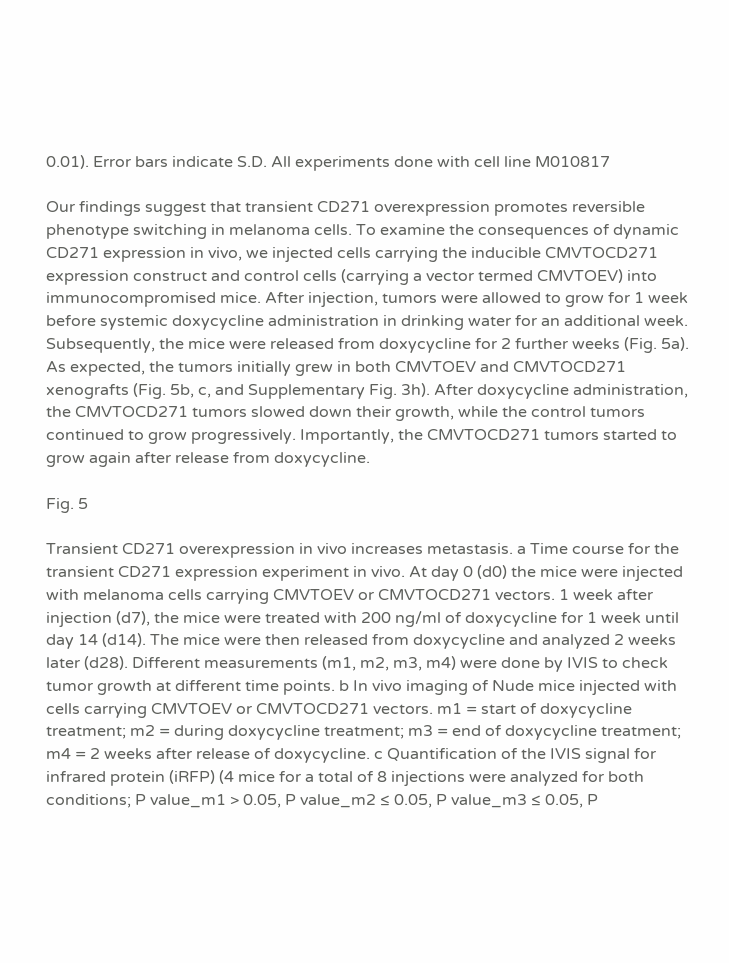0.01). Error bars indicate S.D. All experiments done with cell line M010817

Our findings suggest that transient CD271 overexpression promotes reversible phenotype switching in melanoma cells. To examine the consequences of dynamic CD271 expression in vivo, we injected cells carrying the inducible CMVTOCD271 expression construct and control cells (carrying a vector termed CMVTOEV) into immunocompromised mice. After injection, tumors were allowed to grow for 1 week before systemic doxycycline administration in drinking water for an additional week. Subsequently, the mice were released from doxycycline for 2 further weeks (Fig. 5a). As expected, the tumors initially grew in both CMVTOEV and CMVTOCD271 xenografts (Fig. 5b, c, and Supplementary Fig. 3h). After doxycycline administration, the CMVTOCD271 tumors slowed down their growth, while the control tumors continued to grow progressively. Importantly, the CMVTOCD271 tumors started to grow again after release from doxycycline.

Fig. 5

Transient CD271 overexpression in vivo increases metastasis. a Time course for the transient CD271 expression experiment in vivo. At day 0 (d0) the mice were injected with melanoma cells carrying CMVTOEV or CMVTOCD271 vectors. 1 week after injection (d7), the mice were treated with 200 ng/ml of doxycycline for 1 week until day 14 (d14). The mice were then released from doxycycline and analyzed 2 weeks later (d28). Different measurements (m1, m2, m3, m4) were done by IVIS to check tumor growth at different time points. b In vivo imaging of Nude mice injected with cells carrying CMVTOEV or CMVTOCD271 vectors. m1 = start of doxycycline treatment; m2 = during doxycycline treatment; m3 = end of doxycycline treatment; m4 = 2 weeks after release of doxycycline. c Quantification of the IVIS signal for infrared protein (iRFP) (4 mice for a total of 8 injections were analyzed for both conditions; P value_m1 > 0.05, P value_m2 ≤ 0.05, P value_m3 ≤ 0.05, P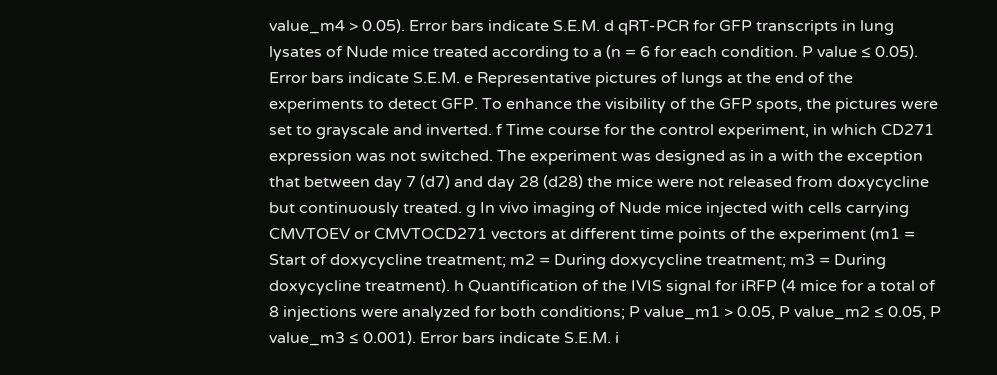value_m4 > 0.05). Error bars indicate S.E.M. d qRT-PCR for GFP transcripts in lung lysates of Nude mice treated according to a (n = 6 for each condition. P value ≤ 0.05). Error bars indicate S.E.M. e Representative pictures of lungs at the end of the experiments to detect GFP. To enhance the visibility of the GFP spots, the pictures were set to grayscale and inverted. f Time course for the control experiment, in which CD271 expression was not switched. The experiment was designed as in a with the exception that between day 7 (d7) and day 28 (d28) the mice were not released from doxycycline but continuously treated. g In vivo imaging of Nude mice injected with cells carrying CMVTOEV or CMVTOCD271 vectors at different time points of the experiment (m1 = Start of doxycycline treatment; m2 = During doxycycline treatment; m3 = During doxycycline treatment). h Quantification of the IVIS signal for iRFP (4 mice for a total of 8 injections were analyzed for both conditions; P value_m1 > 0.05, P value_m2 ≤ 0.05, P value_m3 ≤ 0.001). Error bars indicate S.E.M. i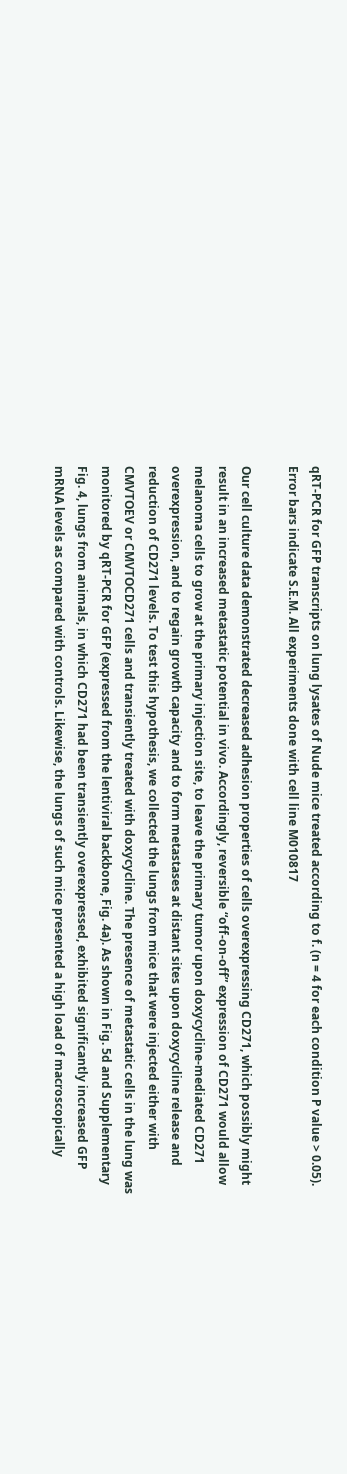qRT-PCR for GFP transcripts on lung lysates of Nude mice treated according to f. (n = 4 for each condition P value > 0.05). Error bars indicate S.E.M. All experiments done with cell line M010817

Our cell culture data demonstrated decreased adhesion properties of cells overexpressing CD271, which possibly might result in an increased metastatic potential in vivo. Accordingly, reversible “off-on-off” expression of CD271 would allow melanoma cells to grow at the primary injection site, to leave the primary tumor upon doxycycline-mediated CD271 overexpression, and to regain growth capacity and to form metastases at distant sites upon doxycycline release and reduction of CD271 levels. To test this hypothesis, we collected the lungs from mice that were injected either with CMVTOEV or CMVTOCD271 cells and transiently treated with doxycycline. The presence of metastatic cells in the lung was monitored by qRT-PCR for GFP (expressed from the lentiviral backbone, Fig. 4a). As shown in Fig. 5d and Supplementary Fig. 4, lungs from animals, in which CD271 had been transiently overexpressed, exhibited significantly increased GFP mRNA levels as compared with controls. Likewise, the lungs of such mice presented a high load of macroscopically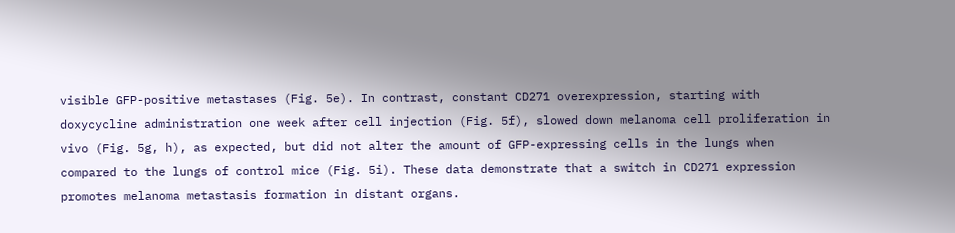visible GFP-positive metastases (Fig. 5e). In contrast, constant CD271 overexpression, starting with doxycycline administration one week after cell injection (Fig. 5f), slowed down melanoma cell proliferation in vivo (Fig. 5g, h), as expected, but did not alter the amount of GFP-expressing cells in the lungs when compared to the lungs of control mice (Fig. 5i). These data demonstrate that a switch in CD271 expression promotes melanoma metastasis formation in distant organs.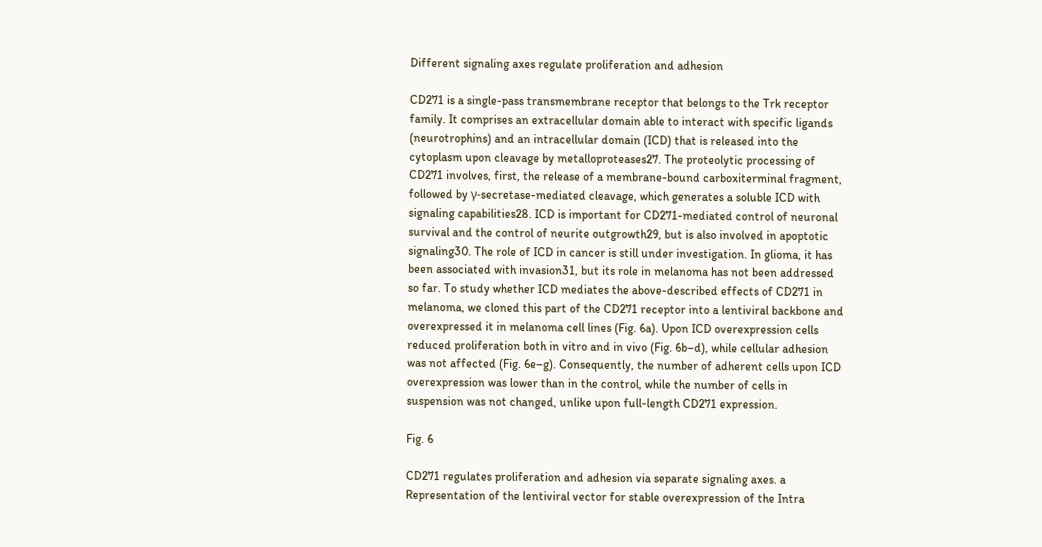Different signaling axes regulate proliferation and adhesion

CD271 is a single-pass transmembrane receptor that belongs to the Trk receptor family. It comprises an extracellular domain able to interact with specific ligands (neurotrophins) and an intracellular domain (ICD) that is released into the cytoplasm upon cleavage by metalloproteases27. The proteolytic processing of CD271 involves, first, the release of a membrane-bound carboxiterminal fragment, followed by γ-secretase-mediated cleavage, which generates a soluble ICD with signaling capabilities28. ICD is important for CD271-mediated control of neuronal survival and the control of neurite outgrowth29, but is also involved in apoptotic signaling30. The role of ICD in cancer is still under investigation. In glioma, it has been associated with invasion31, but its role in melanoma has not been addressed so far. To study whether ICD mediates the above-described effects of CD271 in melanoma, we cloned this part of the CD271 receptor into a lentiviral backbone and overexpressed it in melanoma cell lines (Fig. 6a). Upon ICD overexpression cells reduced proliferation both in vitro and in vivo (Fig. 6b–d), while cellular adhesion was not affected (Fig. 6e–g). Consequently, the number of adherent cells upon ICD overexpression was lower than in the control, while the number of cells in suspension was not changed, unlike upon full-length CD271 expression.

Fig. 6

CD271 regulates proliferation and adhesion via separate signaling axes. a Representation of the lentiviral vector for stable overexpression of the Intra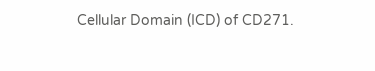Cellular Domain (ICD) of CD271.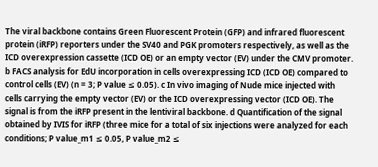The viral backbone contains Green Fluorescent Protein (GFP) and infrared fluorescent protein (iRFP) reporters under the SV40 and PGK promoters respectively, as well as the ICD overexpression cassette (ICD OE) or an empty vector (EV) under the CMV promoter. b FACS analysis for EdU incorporation in cells overexpressing ICD (ICD OE) compared to control cells (EV) (n = 3; P value ≤ 0.05). c In vivo imaging of Nude mice injected with cells carrying the empty vector (EV) or the ICD overexpressing vector (ICD OE). The signal is from the iRFP present in the lentiviral backbone. d Quantification of the signal obtained by IVIS for iRFP (three mice for a total of six injections were analyzed for each conditions; P value_m1 ≤ 0.05, P value_m2 ≤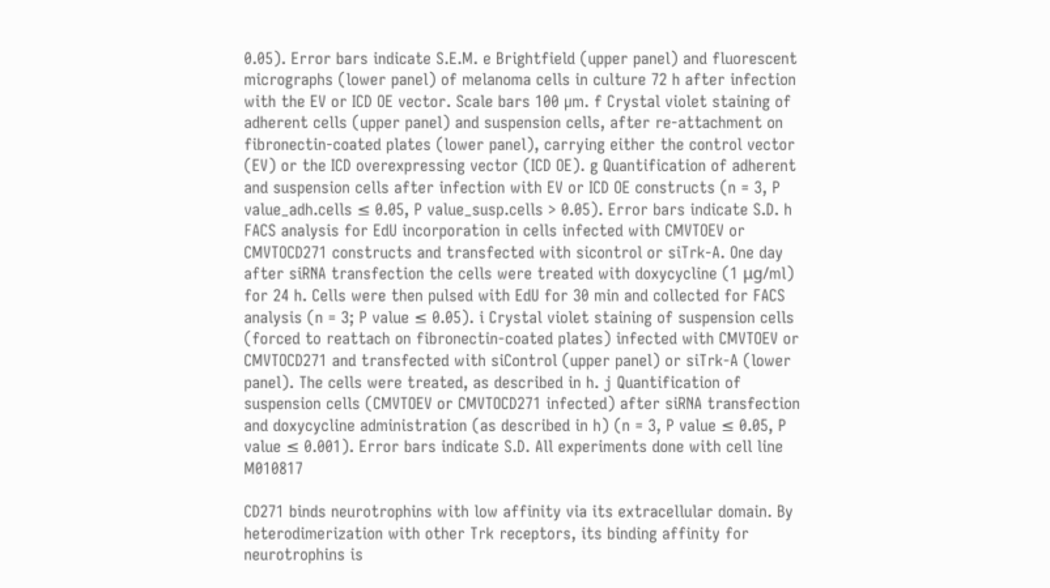0.05). Error bars indicate S.E.M. e Brightfield (upper panel) and fluorescent micrographs (lower panel) of melanoma cells in culture 72 h after infection with the EV or ICD OE vector. Scale bars 100 µm. f Crystal violet staining of adherent cells (upper panel) and suspension cells, after re-attachment on fibronectin-coated plates (lower panel), carrying either the control vector (EV) or the ICD overexpressing vector (ICD OE). g Quantification of adherent and suspension cells after infection with EV or ICD OE constructs (n = 3, P value_adh.cells ≤ 0.05, P value_susp.cells > 0.05). Error bars indicate S.D. h FACS analysis for EdU incorporation in cells infected with CMVTOEV or CMVTOCD271 constructs and transfected with sicontrol or siTrk-A. One day after siRNA transfection the cells were treated with doxycycline (1 μg/ml) for 24 h. Cells were then pulsed with EdU for 30 min and collected for FACS analysis (n = 3; P value ≤ 0.05). i Crystal violet staining of suspension cells (forced to reattach on fibronectin-coated plates) infected with CMVTOEV or CMVTOCD271 and transfected with siControl (upper panel) or siTrk-A (lower panel). The cells were treated, as described in h. j Quantification of suspension cells (CMVTOEV or CMVTOCD271 infected) after siRNA transfection and doxycycline administration (as described in h) (n = 3, P value ≤ 0.05, P value ≤ 0.001). Error bars indicate S.D. All experiments done with cell line M010817

CD271 binds neurotrophins with low affinity via its extracellular domain. By heterodimerization with other Trk receptors, its binding affinity for neurotrophins is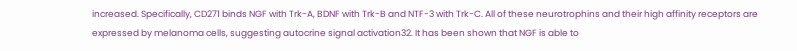increased. Specifically, CD271 binds NGF with Trk-A, BDNF with Trk-B and NTF-3 with Trk-C. All of these neurotrophins and their high affinity receptors are expressed by melanoma cells, suggesting autocrine signal activation32. It has been shown that NGF is able to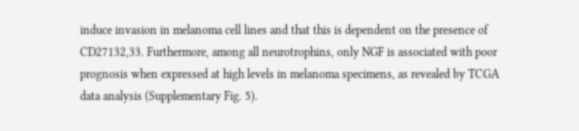induce invasion in melanoma cell lines and that this is dependent on the presence of CD27132,33. Furthermore, among all neurotrophins, only NGF is associated with poor prognosis when expressed at high levels in melanoma specimens, as revealed by TCGA data analysis (Supplementary Fig. 5).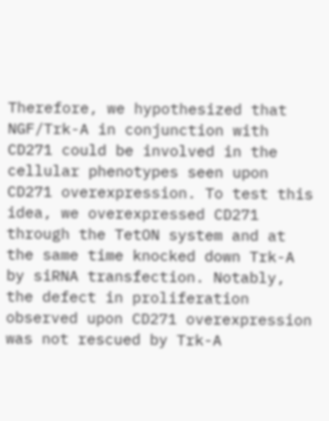Therefore, we hypothesized that NGF/Trk-A in conjunction with CD271 could be involved in the cellular phenotypes seen upon CD271 overexpression. To test this idea, we overexpressed CD271 through the TetON system and at the same time knocked down Trk-A by siRNA transfection. Notably, the defect in proliferation observed upon CD271 overexpression was not rescued by Trk-A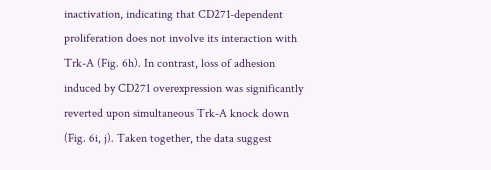inactivation, indicating that CD271-dependent proliferation does not involve its interaction with Trk-A (Fig. 6h). In contrast, loss of adhesion induced by CD271 overexpression was significantly reverted upon simultaneous Trk-A knock down (Fig. 6i, j). Taken together, the data suggest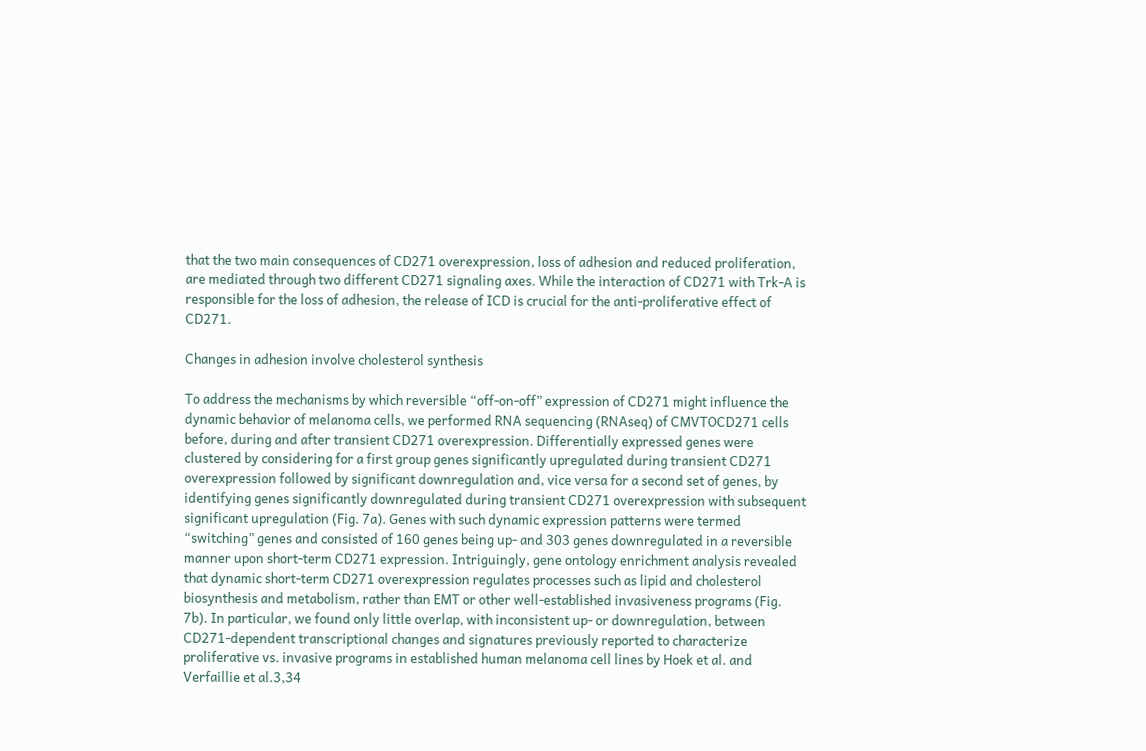that the two main consequences of CD271 overexpression, loss of adhesion and reduced proliferation, are mediated through two different CD271 signaling axes. While the interaction of CD271 with Trk-A is responsible for the loss of adhesion, the release of ICD is crucial for the anti-proliferative effect of CD271.

Changes in adhesion involve cholesterol synthesis

To address the mechanisms by which reversible “off-on-off” expression of CD271 might influence the dynamic behavior of melanoma cells, we performed RNA sequencing (RNAseq) of CMVTOCD271 cells before, during and after transient CD271 overexpression. Differentially expressed genes were clustered by considering for a first group genes significantly upregulated during transient CD271 overexpression followed by significant downregulation and, vice versa for a second set of genes, by identifying genes significantly downregulated during transient CD271 overexpression with subsequent significant upregulation (Fig. 7a). Genes with such dynamic expression patterns were termed “switching” genes and consisted of 160 genes being up- and 303 genes downregulated in a reversible manner upon short-term CD271 expression. Intriguingly, gene ontology enrichment analysis revealed that dynamic short-term CD271 overexpression regulates processes such as lipid and cholesterol biosynthesis and metabolism, rather than EMT or other well-established invasiveness programs (Fig. 7b). In particular, we found only little overlap, with inconsistent up- or downregulation, between CD271-dependent transcriptional changes and signatures previously reported to characterize proliferative vs. invasive programs in established human melanoma cell lines by Hoek et al. and Verfaillie et al.3,34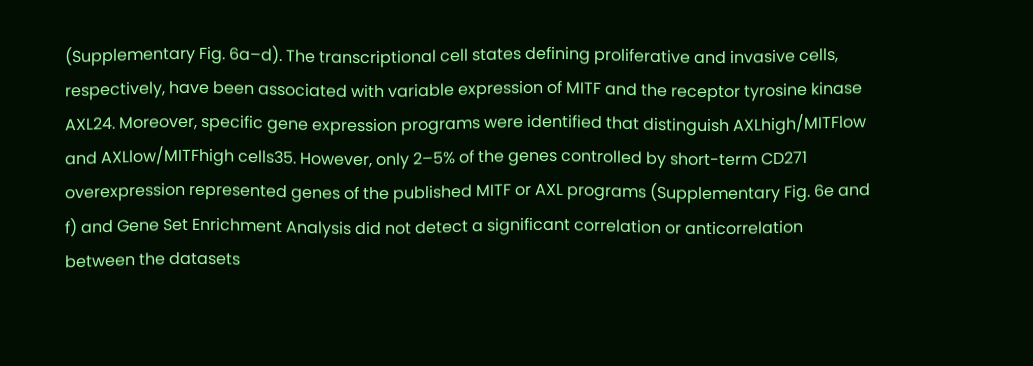(Supplementary Fig. 6a–d). The transcriptional cell states defining proliferative and invasive cells, respectively, have been associated with variable expression of MITF and the receptor tyrosine kinase AXL24. Moreover, specific gene expression programs were identified that distinguish AXLhigh/MITFlow and AXLlow/MITFhigh cells35. However, only 2–5% of the genes controlled by short-term CD271 overexpression represented genes of the published MITF or AXL programs (Supplementary Fig. 6e and f) and Gene Set Enrichment Analysis did not detect a significant correlation or anticorrelation between the datasets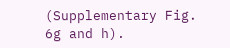(Supplementary Fig. 6g and h).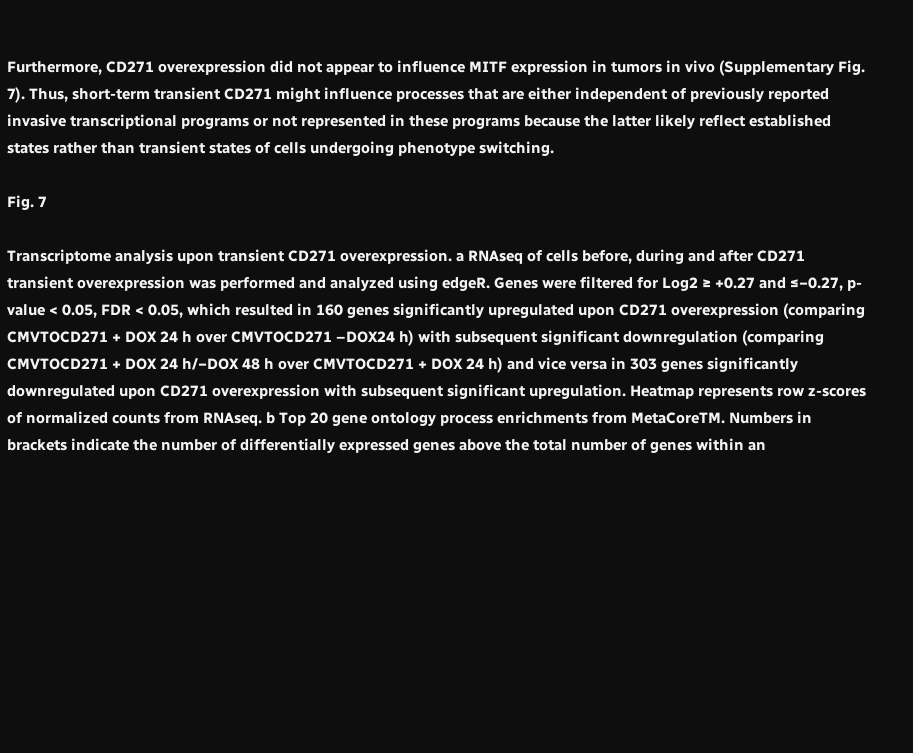Furthermore, CD271 overexpression did not appear to influence MITF expression in tumors in vivo (Supplementary Fig. 7). Thus, short-term transient CD271 might influence processes that are either independent of previously reported invasive transcriptional programs or not represented in these programs because the latter likely reflect established states rather than transient states of cells undergoing phenotype switching.

Fig. 7

Transcriptome analysis upon transient CD271 overexpression. a RNAseq of cells before, during and after CD271 transient overexpression was performed and analyzed using edgeR. Genes were filtered for Log2 ≥ +0.27 and ≤−0.27, p-value < 0.05, FDR < 0.05, which resulted in 160 genes significantly upregulated upon CD271 overexpression (comparing CMVTOCD271 + DOX 24 h over CMVTOCD271 –DOX24 h) with subsequent significant downregulation (comparing CMVTOCD271 + DOX 24 h/−DOX 48 h over CMVTOCD271 + DOX 24 h) and vice versa in 303 genes significantly downregulated upon CD271 overexpression with subsequent significant upregulation. Heatmap represents row z-scores of normalized counts from RNAseq. b Top 20 gene ontology process enrichments from MetaCoreTM. Numbers in brackets indicate the number of differentially expressed genes above the total number of genes within an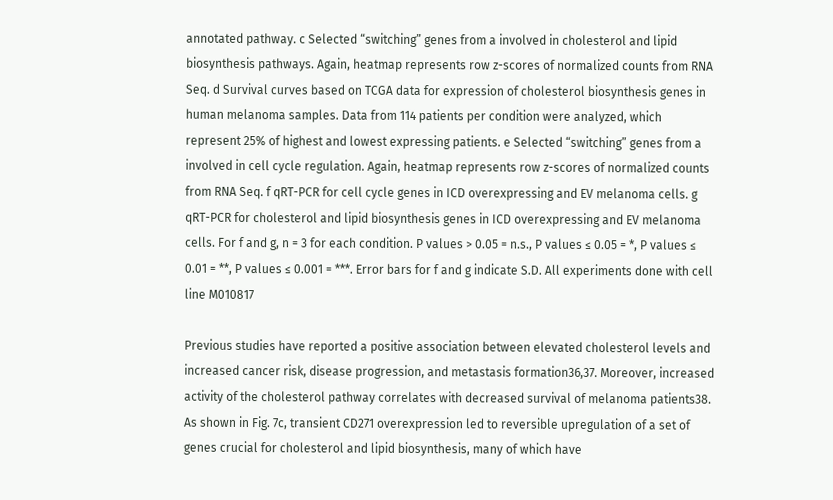annotated pathway. c Selected “switching” genes from a involved in cholesterol and lipid biosynthesis pathways. Again, heatmap represents row z-scores of normalized counts from RNA Seq. d Survival curves based on TCGA data for expression of cholesterol biosynthesis genes in human melanoma samples. Data from 114 patients per condition were analyzed, which represent 25% of highest and lowest expressing patients. e Selected “switching” genes from a involved in cell cycle regulation. Again, heatmap represents row z-scores of normalized counts from RNA Seq. f qRT-PCR for cell cycle genes in ICD overexpressing and EV melanoma cells. g qRT-PCR for cholesterol and lipid biosynthesis genes in ICD overexpressing and EV melanoma cells. For f and g, n = 3 for each condition. P values > 0.05 = n.s., P values ≤ 0.05 = *, P values ≤ 0.01 = **, P values ≤ 0.001 = ***. Error bars for f and g indicate S.D. All experiments done with cell line M010817

Previous studies have reported a positive association between elevated cholesterol levels and increased cancer risk, disease progression, and metastasis formation36,37. Moreover, increased activity of the cholesterol pathway correlates with decreased survival of melanoma patients38. As shown in Fig. 7c, transient CD271 overexpression led to reversible upregulation of a set of genes crucial for cholesterol and lipid biosynthesis, many of which have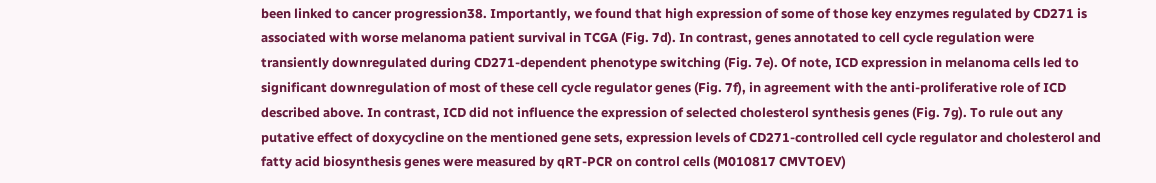been linked to cancer progression38. Importantly, we found that high expression of some of those key enzymes regulated by CD271 is associated with worse melanoma patient survival in TCGA (Fig. 7d). In contrast, genes annotated to cell cycle regulation were transiently downregulated during CD271-dependent phenotype switching (Fig. 7e). Of note, ICD expression in melanoma cells led to significant downregulation of most of these cell cycle regulator genes (Fig. 7f), in agreement with the anti-proliferative role of ICD described above. In contrast, ICD did not influence the expression of selected cholesterol synthesis genes (Fig. 7g). To rule out any putative effect of doxycycline on the mentioned gene sets, expression levels of CD271-controlled cell cycle regulator and cholesterol and fatty acid biosynthesis genes were measured by qRT-PCR on control cells (M010817 CMVTOEV)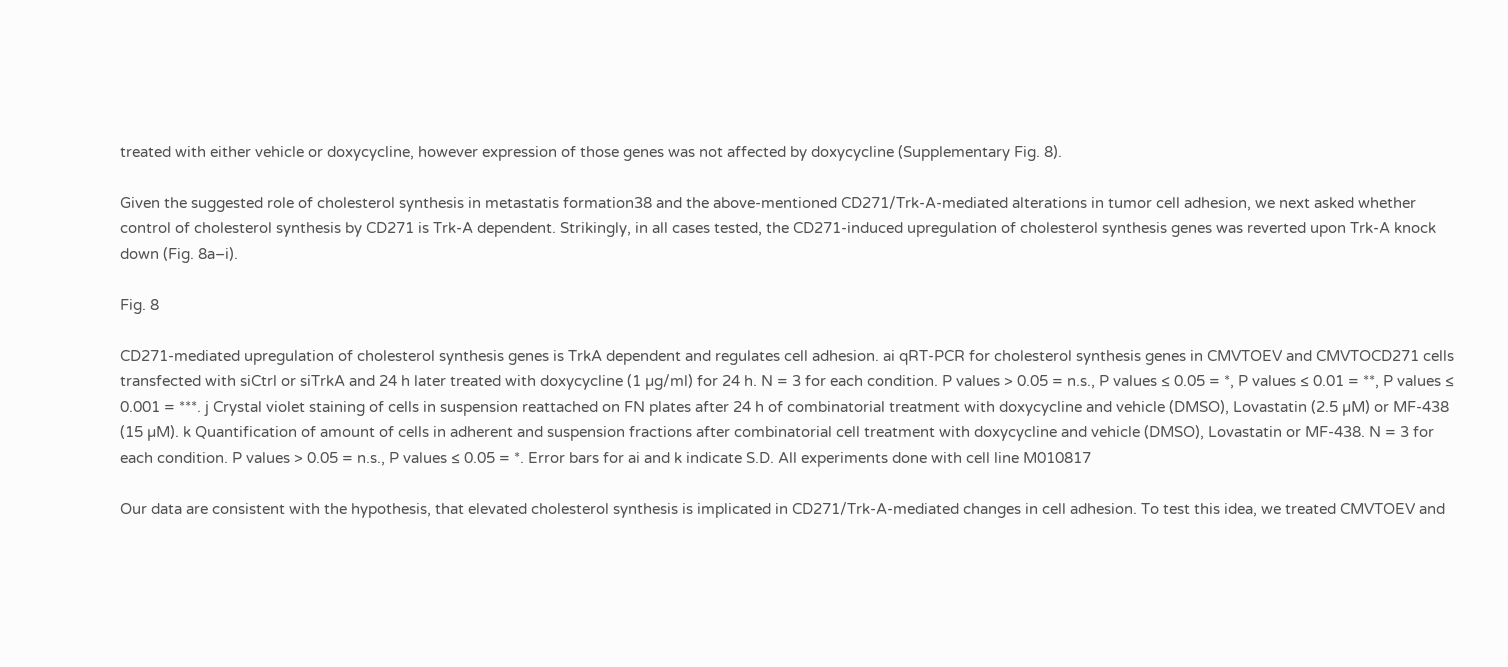treated with either vehicle or doxycycline, however expression of those genes was not affected by doxycycline (Supplementary Fig. 8).

Given the suggested role of cholesterol synthesis in metastatis formation38 and the above-mentioned CD271/Trk-A-mediated alterations in tumor cell adhesion, we next asked whether control of cholesterol synthesis by CD271 is Trk-A dependent. Strikingly, in all cases tested, the CD271-induced upregulation of cholesterol synthesis genes was reverted upon Trk-A knock down (Fig. 8a–i).

Fig. 8

CD271-mediated upregulation of cholesterol synthesis genes is TrkA dependent and regulates cell adhesion. ai qRT-PCR for cholesterol synthesis genes in CMVTOEV and CMVTOCD271 cells transfected with siCtrl or siTrkA and 24 h later treated with doxycycline (1 µg/ml) for 24 h. N = 3 for each condition. P values > 0.05 = n.s., P values ≤ 0.05 = *, P values ≤ 0.01 = **, P values ≤ 0.001 = ***. j Crystal violet staining of cells in suspension reattached on FN plates after 24 h of combinatorial treatment with doxycycline and vehicle (DMSO), Lovastatin (2.5 µM) or MF-438 (15 µM). k Quantification of amount of cells in adherent and suspension fractions after combinatorial cell treatment with doxycycline and vehicle (DMSO), Lovastatin or MF-438. N = 3 for each condition. P values > 0.05 = n.s., P values ≤ 0.05 = *. Error bars for ai and k indicate S.D. All experiments done with cell line M010817

Our data are consistent with the hypothesis, that elevated cholesterol synthesis is implicated in CD271/Trk-A-mediated changes in cell adhesion. To test this idea, we treated CMVTOEV and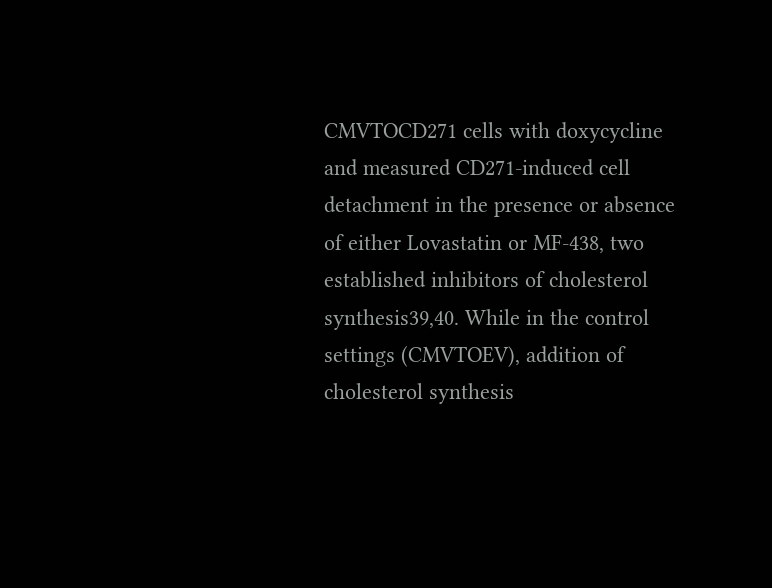CMVTOCD271 cells with doxycycline and measured CD271-induced cell detachment in the presence or absence of either Lovastatin or MF-438, two established inhibitors of cholesterol synthesis39,40. While in the control settings (CMVTOEV), addition of cholesterol synthesis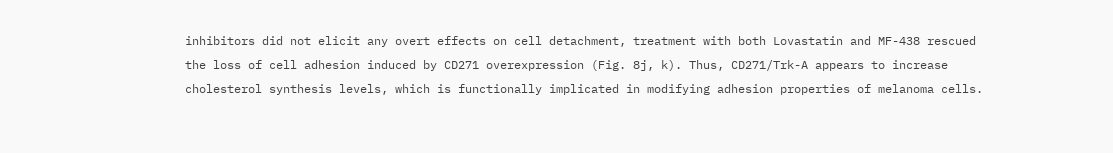inhibitors did not elicit any overt effects on cell detachment, treatment with both Lovastatin and MF-438 rescued the loss of cell adhesion induced by CD271 overexpression (Fig. 8j, k). Thus, CD271/Trk-A appears to increase cholesterol synthesis levels, which is functionally implicated in modifying adhesion properties of melanoma cells.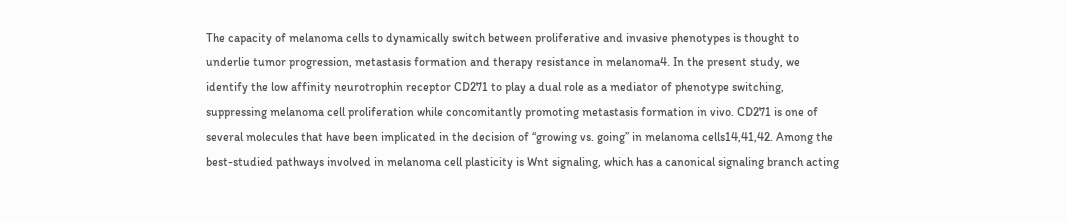The capacity of melanoma cells to dynamically switch between proliferative and invasive phenotypes is thought to underlie tumor progression, metastasis formation and therapy resistance in melanoma4. In the present study, we identify the low affinity neurotrophin receptor CD271 to play a dual role as a mediator of phenotype switching, suppressing melanoma cell proliferation while concomitantly promoting metastasis formation in vivo. CD271 is one of several molecules that have been implicated in the decision of “growing vs. going” in melanoma cells14,41,42. Among the best-studied pathways involved in melanoma cell plasticity is Wnt signaling, which has a canonical signaling branch acting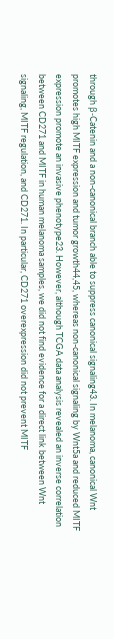through β-Catenin and a non-canonical branch able to suppress canonical signaling43. In melanoma, canonical Wnt promotes high MITF expression and tumor growth44,45, whereas non-canonical signaling by Wnt5a and reduced MITF expression promote an invasive phenotype23. However, although TCGA data analysis revealed an inverse correlation between CD271 and MITF in human melanoma samples, we did not find evidence for a direct link between Wnt signaling, MITF regulation, and CD271. In particular, CD271 overexpression did not prevent MITF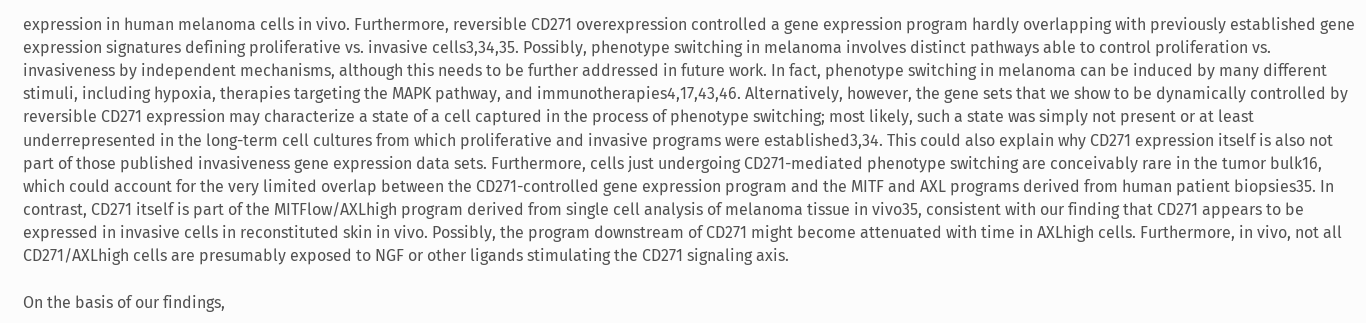expression in human melanoma cells in vivo. Furthermore, reversible CD271 overexpression controlled a gene expression program hardly overlapping with previously established gene expression signatures defining proliferative vs. invasive cells3,34,35. Possibly, phenotype switching in melanoma involves distinct pathways able to control proliferation vs. invasiveness by independent mechanisms, although this needs to be further addressed in future work. In fact, phenotype switching in melanoma can be induced by many different stimuli, including hypoxia, therapies targeting the MAPK pathway, and immunotherapies4,17,43,46. Alternatively, however, the gene sets that we show to be dynamically controlled by reversible CD271 expression may characterize a state of a cell captured in the process of phenotype switching; most likely, such a state was simply not present or at least underrepresented in the long-term cell cultures from which proliferative and invasive programs were established3,34. This could also explain why CD271 expression itself is also not part of those published invasiveness gene expression data sets. Furthermore, cells just undergoing CD271-mediated phenotype switching are conceivably rare in the tumor bulk16, which could account for the very limited overlap between the CD271-controlled gene expression program and the MITF and AXL programs derived from human patient biopsies35. In contrast, CD271 itself is part of the MITFlow/AXLhigh program derived from single cell analysis of melanoma tissue in vivo35, consistent with our finding that CD271 appears to be expressed in invasive cells in reconstituted skin in vivo. Possibly, the program downstream of CD271 might become attenuated with time in AXLhigh cells. Furthermore, in vivo, not all CD271/AXLhigh cells are presumably exposed to NGF or other ligands stimulating the CD271 signaling axis.

On the basis of our findings,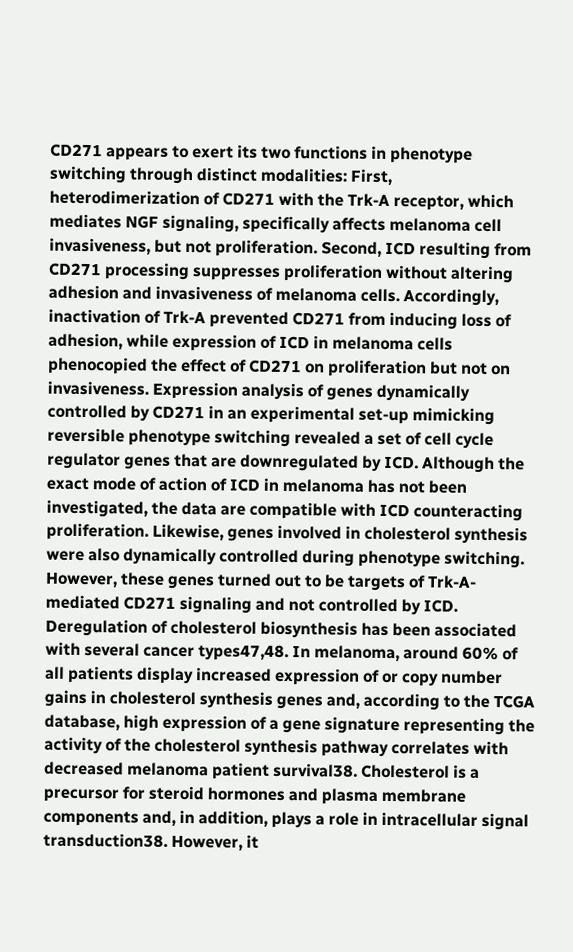CD271 appears to exert its two functions in phenotype switching through distinct modalities: First, heterodimerization of CD271 with the Trk-A receptor, which mediates NGF signaling, specifically affects melanoma cell invasiveness, but not proliferation. Second, ICD resulting from CD271 processing suppresses proliferation without altering adhesion and invasiveness of melanoma cells. Accordingly, inactivation of Trk-A prevented CD271 from inducing loss of adhesion, while expression of ICD in melanoma cells phenocopied the effect of CD271 on proliferation but not on invasiveness. Expression analysis of genes dynamically controlled by CD271 in an experimental set-up mimicking reversible phenotype switching revealed a set of cell cycle regulator genes that are downregulated by ICD. Although the exact mode of action of ICD in melanoma has not been investigated, the data are compatible with ICD counteracting proliferation. Likewise, genes involved in cholesterol synthesis were also dynamically controlled during phenotype switching. However, these genes turned out to be targets of Trk-A-mediated CD271 signaling and not controlled by ICD. Deregulation of cholesterol biosynthesis has been associated with several cancer types47,48. In melanoma, around 60% of all patients display increased expression of or copy number gains in cholesterol synthesis genes and, according to the TCGA database, high expression of a gene signature representing the activity of the cholesterol synthesis pathway correlates with decreased melanoma patient survival38. Cholesterol is a precursor for steroid hormones and plasma membrane components and, in addition, plays a role in intracellular signal transduction38. However, it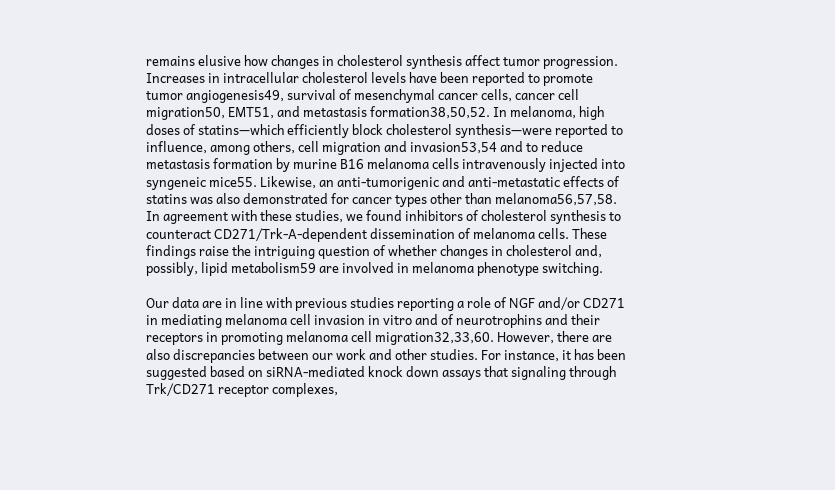remains elusive how changes in cholesterol synthesis affect tumor progression. Increases in intracellular cholesterol levels have been reported to promote tumor angiogenesis49, survival of mesenchymal cancer cells, cancer cell migration50, EMT51, and metastasis formation38,50,52. In melanoma, high doses of statins—which efficiently block cholesterol synthesis—were reported to influence, among others, cell migration and invasion53,54 and to reduce metastasis formation by murine B16 melanoma cells intravenously injected into syngeneic mice55. Likewise, an anti-tumorigenic and anti-metastatic effects of statins was also demonstrated for cancer types other than melanoma56,57,58. In agreement with these studies, we found inhibitors of cholesterol synthesis to counteract CD271/Trk-A-dependent dissemination of melanoma cells. These findings raise the intriguing question of whether changes in cholesterol and, possibly, lipid metabolism59 are involved in melanoma phenotype switching.

Our data are in line with previous studies reporting a role of NGF and/or CD271 in mediating melanoma cell invasion in vitro and of neurotrophins and their receptors in promoting melanoma cell migration32,33,60. However, there are also discrepancies between our work and other studies. For instance, it has been suggested based on siRNA-mediated knock down assays that signaling through Trk/CD271 receptor complexes,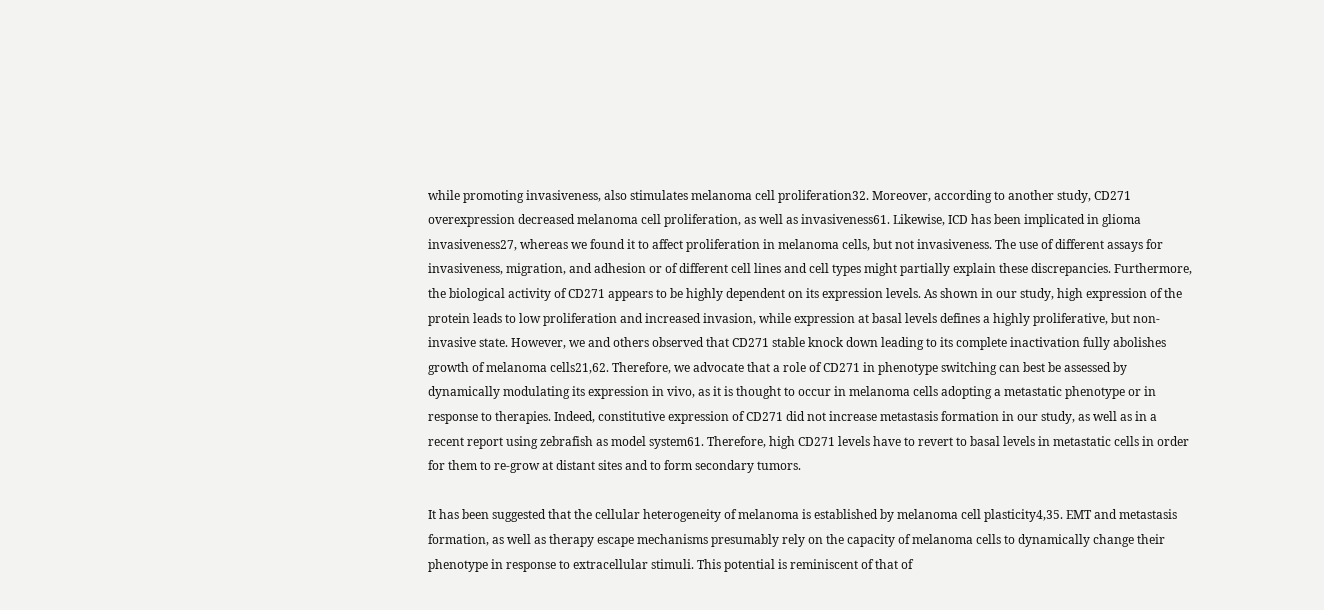while promoting invasiveness, also stimulates melanoma cell proliferation32. Moreover, according to another study, CD271 overexpression decreased melanoma cell proliferation, as well as invasiveness61. Likewise, ICD has been implicated in glioma invasiveness27, whereas we found it to affect proliferation in melanoma cells, but not invasiveness. The use of different assays for invasiveness, migration, and adhesion or of different cell lines and cell types might partially explain these discrepancies. Furthermore, the biological activity of CD271 appears to be highly dependent on its expression levels. As shown in our study, high expression of the protein leads to low proliferation and increased invasion, while expression at basal levels defines a highly proliferative, but non-invasive state. However, we and others observed that CD271 stable knock down leading to its complete inactivation fully abolishes growth of melanoma cells21,62. Therefore, we advocate that a role of CD271 in phenotype switching can best be assessed by dynamically modulating its expression in vivo, as it is thought to occur in melanoma cells adopting a metastatic phenotype or in response to therapies. Indeed, constitutive expression of CD271 did not increase metastasis formation in our study, as well as in a recent report using zebrafish as model system61. Therefore, high CD271 levels have to revert to basal levels in metastatic cells in order for them to re-grow at distant sites and to form secondary tumors.

It has been suggested that the cellular heterogeneity of melanoma is established by melanoma cell plasticity4,35. EMT and metastasis formation, as well as therapy escape mechanisms presumably rely on the capacity of melanoma cells to dynamically change their phenotype in response to extracellular stimuli. This potential is reminiscent of that of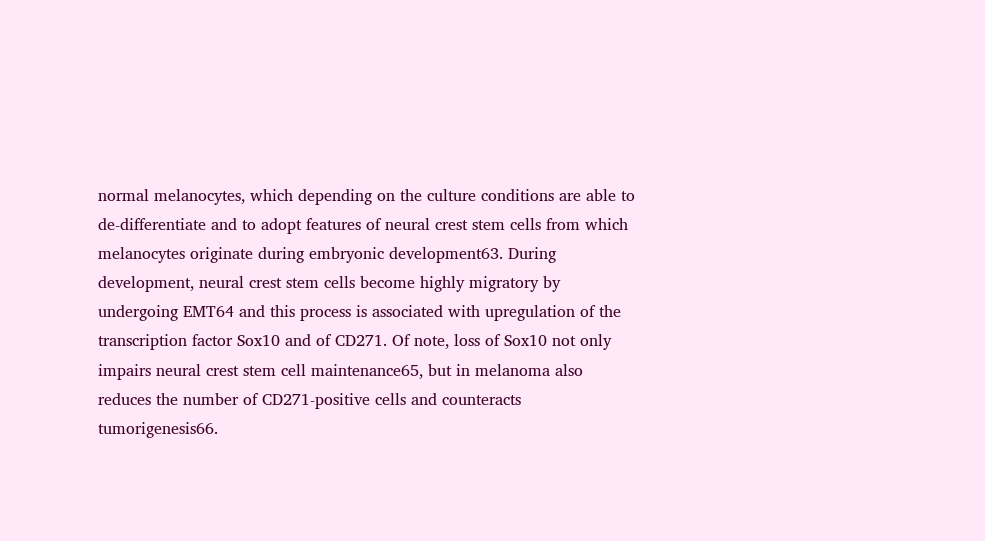normal melanocytes, which depending on the culture conditions are able to de-differentiate and to adopt features of neural crest stem cells from which melanocytes originate during embryonic development63. During development, neural crest stem cells become highly migratory by undergoing EMT64 and this process is associated with upregulation of the transcription factor Sox10 and of CD271. Of note, loss of Sox10 not only impairs neural crest stem cell maintenance65, but in melanoma also reduces the number of CD271-positive cells and counteracts tumorigenesis66.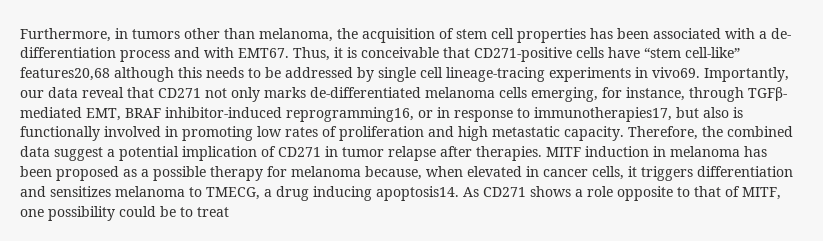Furthermore, in tumors other than melanoma, the acquisition of stem cell properties has been associated with a de-differentiation process and with EMT67. Thus, it is conceivable that CD271-positive cells have “stem cell-like” features20,68 although this needs to be addressed by single cell lineage-tracing experiments in vivo69. Importantly, our data reveal that CD271 not only marks de-differentiated melanoma cells emerging, for instance, through TGFβ-mediated EMT, BRAF inhibitor-induced reprogramming16, or in response to immunotherapies17, but also is functionally involved in promoting low rates of proliferation and high metastatic capacity. Therefore, the combined data suggest a potential implication of CD271 in tumor relapse after therapies. MITF induction in melanoma has been proposed as a possible therapy for melanoma because, when elevated in cancer cells, it triggers differentiation and sensitizes melanoma to TMECG, a drug inducing apoptosis14. As CD271 shows a role opposite to that of MITF, one possibility could be to treat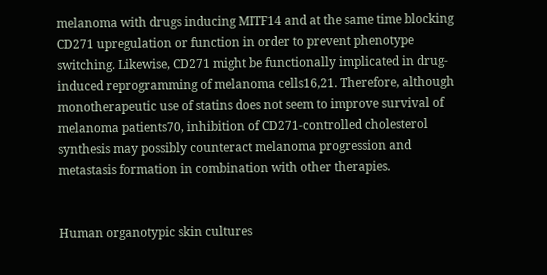melanoma with drugs inducing MITF14 and at the same time blocking CD271 upregulation or function in order to prevent phenotype switching. Likewise, CD271 might be functionally implicated in drug-induced reprogramming of melanoma cells16,21. Therefore, although monotherapeutic use of statins does not seem to improve survival of melanoma patients70, inhibition of CD271-controlled cholesterol synthesis may possibly counteract melanoma progression and metastasis formation in combination with other therapies.


Human organotypic skin cultures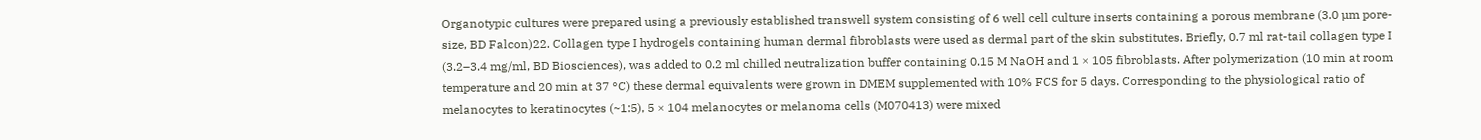Organotypic cultures were prepared using a previously established transwell system consisting of 6 well cell culture inserts containing a porous membrane (3.0 µm pore-size, BD Falcon)22. Collagen type I hydrogels containing human dermal fibroblasts were used as dermal part of the skin substitutes. Briefly, 0.7 ml rat-tail collagen type I (3.2–3.4 mg/ml, BD Biosciences), was added to 0.2 ml chilled neutralization buffer containing 0.15 M NaOH and 1 × 105 fibroblasts. After polymerization (10 min at room temperature and 20 min at 37 °C) these dermal equivalents were grown in DMEM supplemented with 10% FCS for 5 days. Corresponding to the physiological ratio of melanocytes to keratinocytes (~1:5), 5 × 104 melanocytes or melanoma cells (M070413) were mixed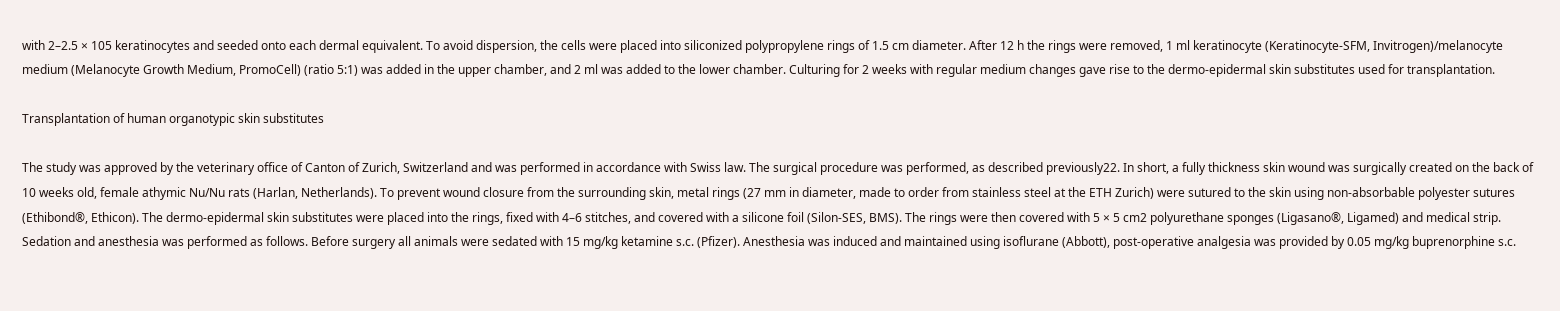with 2–2.5 × 105 keratinocytes and seeded onto each dermal equivalent. To avoid dispersion, the cells were placed into siliconized polypropylene rings of 1.5 cm diameter. After 12 h the rings were removed, 1 ml keratinocyte (Keratinocyte-SFM, Invitrogen)/melanocyte medium (Melanocyte Growth Medium, PromoCell) (ratio 5:1) was added in the upper chamber, and 2 ml was added to the lower chamber. Culturing for 2 weeks with regular medium changes gave rise to the dermo-epidermal skin substitutes used for transplantation.

Transplantation of human organotypic skin substitutes

The study was approved by the veterinary office of Canton of Zurich, Switzerland and was performed in accordance with Swiss law. The surgical procedure was performed, as described previously22. In short, a fully thickness skin wound was surgically created on the back of 10 weeks old, female athymic Nu/Nu rats (Harlan, Netherlands). To prevent wound closure from the surrounding skin, metal rings (27 mm in diameter, made to order from stainless steel at the ETH Zurich) were sutured to the skin using non-absorbable polyester sutures (Ethibond®, Ethicon). The dermo-epidermal skin substitutes were placed into the rings, fixed with 4–6 stitches, and covered with a silicone foil (Silon-SES, BMS). The rings were then covered with 5 × 5 cm2 polyurethane sponges (Ligasano®, Ligamed) and medical strip. Sedation and anesthesia was performed as follows. Before surgery all animals were sedated with 15 mg/kg ketamine s.c. (Pfizer). Anesthesia was induced and maintained using isoflurane (Abbott), post-operative analgesia was provided by 0.05 mg/kg buprenorphine s.c.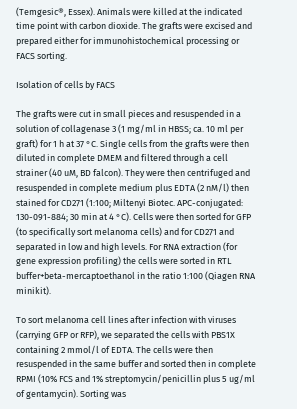(Temgesic®, Essex). Animals were killed at the indicated time point with carbon dioxide. The grafts were excised and prepared either for immunohistochemical processing or FACS sorting.

Isolation of cells by FACS

The grafts were cut in small pieces and resuspended in a solution of collagenase 3 (1 mg/ml in HBSS; ca. 10 ml per graft) for 1 h at 37 °C. Single cells from the grafts were then diluted in complete DMEM and filtered through a cell strainer (40 uM, BD falcon). They were then centrifuged and resuspended in complete medium plus EDTA (2 nM/l) then stained for CD271 (1:100; Miltenyi Biotec. APC-conjugated: 130-091-884; 30 min at 4 °C). Cells were then sorted for GFP (to specifically sort melanoma cells) and for CD271 and separated in low and high levels. For RNA extraction (for gene expression profiling) the cells were sorted in RTL buffer+beta-mercaptoethanol in the ratio 1:100 (Qiagen RNA minikit).

To sort melanoma cell lines after infection with viruses (carrying GFP or RFP), we separated the cells with PBS1X containing 2 mmol/l of EDTA. The cells were then resuspended in the same buffer and sorted then in complete RPMI (10% FCS and 1% streptomycin/penicillin plus 5 ug/ml of gentamycin). Sorting was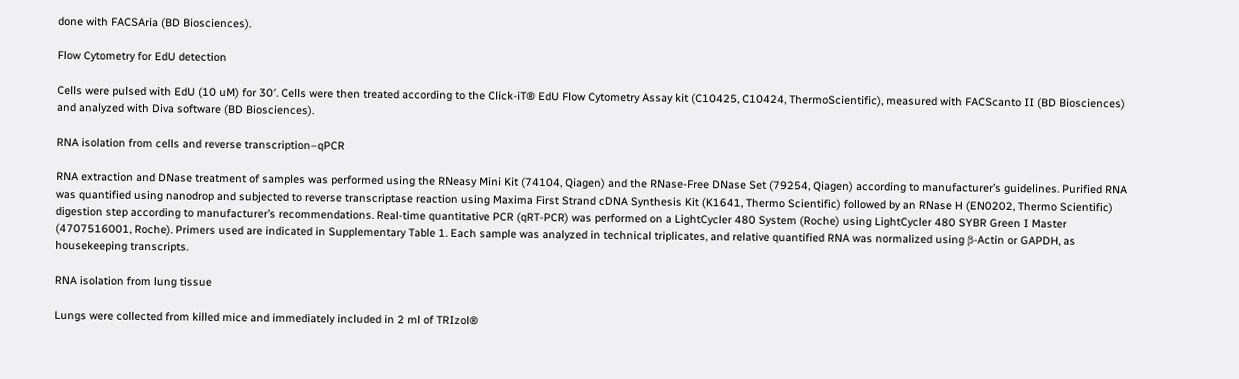done with FACSAria (BD Biosciences).

Flow Cytometry for EdU detection

Cells were pulsed with EdU (10 uM) for 30′. Cells were then treated according to the Click-iT® EdU Flow Cytometry Assay kit (C10425, C10424, ThermoScientific), measured with FACScanto II (BD Biosciences) and analyzed with Diva software (BD Biosciences).

RNA isolation from cells and reverse transcription–qPCR

RNA extraction and DNase treatment of samples was performed using the RNeasy Mini Kit (74104, Qiagen) and the RNase-Free DNase Set (79254, Qiagen) according to manufacturer’s guidelines. Purified RNA was quantified using nanodrop and subjected to reverse transcriptase reaction using Maxima First Strand cDNA Synthesis Kit (K1641, Thermo Scientific) followed by an RNase H (EN0202, Thermo Scientific) digestion step according to manufacturer’s recommendations. Real-time quantitative PCR (qRT-PCR) was performed on a LightCycler 480 System (Roche) using LightCycler 480 SYBR Green I Master (4707516001, Roche). Primers used are indicated in Supplementary Table 1. Each sample was analyzed in technical triplicates, and relative quantified RNA was normalized using β-Actin or GAPDH, as housekeeping transcripts.

RNA isolation from lung tissue

Lungs were collected from killed mice and immediately included in 2 ml of TRIzol®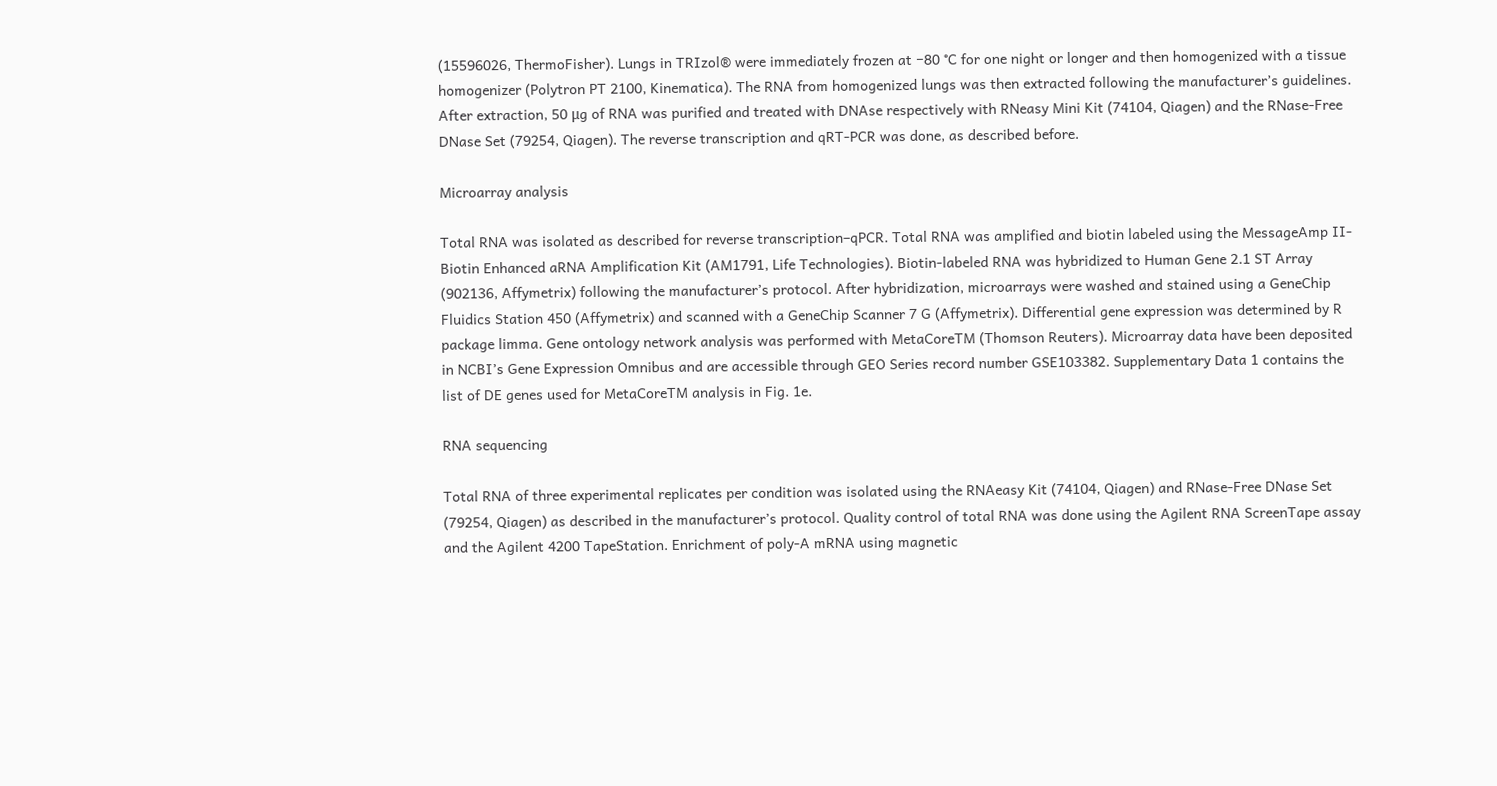(15596026, ThermoFisher). Lungs in TRIzol® were immediately frozen at −80 °C for one night or longer and then homogenized with a tissue homogenizer (Polytron PT 2100, Kinematica). The RNA from homogenized lungs was then extracted following the manufacturer’s guidelines. After extraction, 50 μg of RNA was purified and treated with DNAse respectively with RNeasy Mini Kit (74104, Qiagen) and the RNase-Free DNase Set (79254, Qiagen). The reverse transcription and qRT-PCR was done, as described before.

Microarray analysis

Total RNA was isolated as described for reverse transcription–qPCR. Total RNA was amplified and biotin labeled using the MessageAmp II-Biotin Enhanced aRNA Amplification Kit (AM1791, Life Technologies). Biotin-labeled RNA was hybridized to Human Gene 2.1 ST Array (902136, Affymetrix) following the manufacturer’s protocol. After hybridization, microarrays were washed and stained using a GeneChip Fluidics Station 450 (Affymetrix) and scanned with a GeneChip Scanner 7 G (Affymetrix). Differential gene expression was determined by R package limma. Gene ontology network analysis was performed with MetaCoreTM (Thomson Reuters). Microarray data have been deposited in NCBI’s Gene Expression Omnibus and are accessible through GEO Series record number GSE103382. Supplementary Data 1 contains the list of DE genes used for MetaCoreTM analysis in Fig. 1e.

RNA sequencing

Total RNA of three experimental replicates per condition was isolated using the RNAeasy Kit (74104, Qiagen) and RNase-Free DNase Set (79254, Qiagen) as described in the manufacturer’s protocol. Quality control of total RNA was done using the Agilent RNA ScreenTape assay and the Agilent 4200 TapeStation. Enrichment of poly-A mRNA using magnetic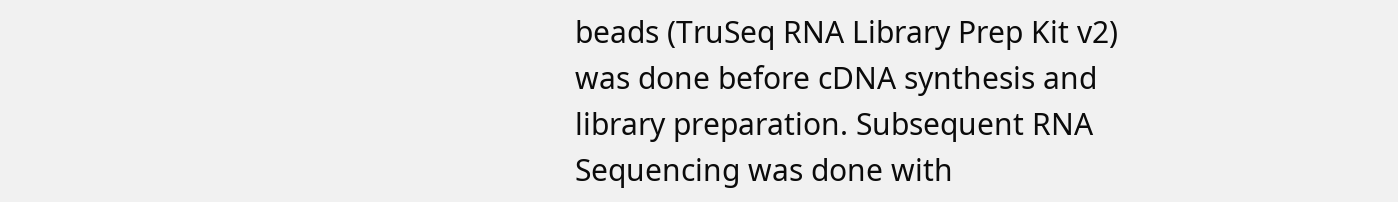beads (TruSeq RNA Library Prep Kit v2) was done before cDNA synthesis and library preparation. Subsequent RNA Sequencing was done with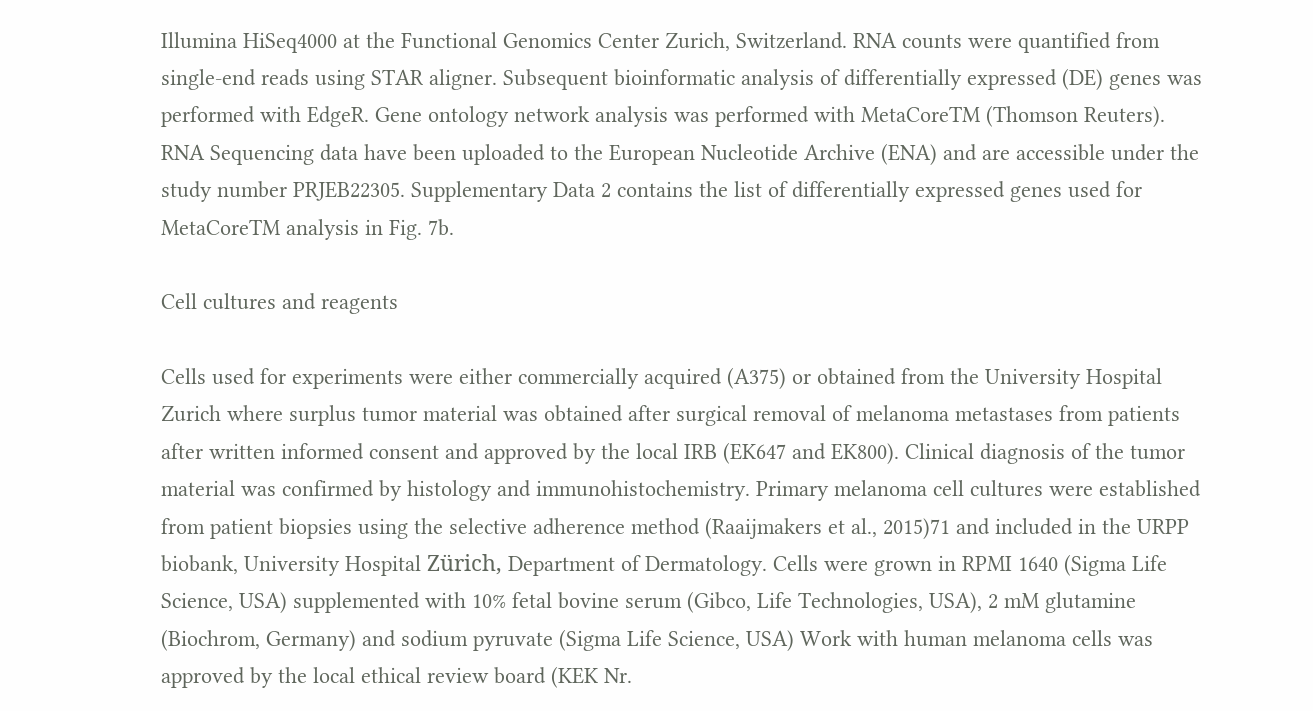Illumina HiSeq4000 at the Functional Genomics Center Zurich, Switzerland. RNA counts were quantified from single-end reads using STAR aligner. Subsequent bioinformatic analysis of differentially expressed (DE) genes was performed with EdgeR. Gene ontology network analysis was performed with MetaCoreTM (Thomson Reuters). RNA Sequencing data have been uploaded to the European Nucleotide Archive (ENA) and are accessible under the study number PRJEB22305. Supplementary Data 2 contains the list of differentially expressed genes used for MetaCoreTM analysis in Fig. 7b.

Cell cultures and reagents

Cells used for experiments were either commercially acquired (A375) or obtained from the University Hospital Zurich where surplus tumor material was obtained after surgical removal of melanoma metastases from patients after written informed consent and approved by the local IRB (EK647 and EK800). Clinical diagnosis of the tumor material was confirmed by histology and immunohistochemistry. Primary melanoma cell cultures were established from patient biopsies using the selective adherence method (Raaijmakers et al., 2015)71 and included in the URPP biobank, University Hospital Zürich, Department of Dermatology. Cells were grown in RPMI 1640 (Sigma Life Science, USA) supplemented with 10% fetal bovine serum (Gibco, Life Technologies, USA), 2 mM glutamine (Biochrom, Germany) and sodium pyruvate (Sigma Life Science, USA) Work with human melanoma cells was approved by the local ethical review board (KEK Nr.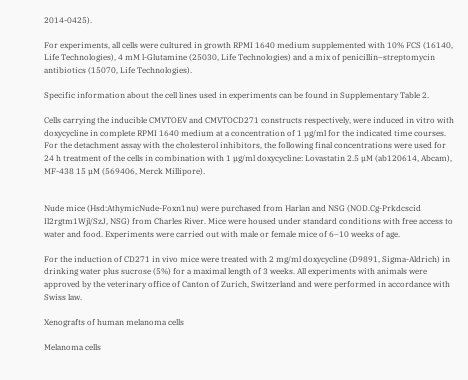2014-0425).

For experiments, all cells were cultured in growth RPMI 1640 medium supplemented with 10% FCS (16140, Life Technologies), 4 mM l-Glutamine (25030, Life Technologies) and a mix of penicillin–streptomycin antibiotics (15070, Life Technologies).

Specific information about the cell lines used in experiments can be found in Supplementary Table 2.

Cells carrying the inducible CMVTOEV and CMVTOCD271 constructs respectively, were induced in vitro with doxycycline in complete RPMI 1640 medium at a concentration of 1 µg/ml for the indicated time courses. For the detachment assay with the cholesterol inhibitors, the following final concentrations were used for 24 h treatment of the cells in combination with 1 µg/ml doxycycline: Lovastatin 2.5 µM (ab120614, Abcam), MF-438 15 µM (569406, Merck Millipore).


Nude mice (Hsd:AthymicNude-Foxn1nu) were purchased from Harlan and NSG (NOD.Cg-Prkdcscid Il2rgtm1Wjl/SzJ, NSG) from Charles River. Mice were housed under standard conditions with free access to water and food. Experiments were carried out with male or female mice of 6–10 weeks of age.

For the induction of CD271 in vivo mice were treated with 2 mg/ml doxycycline (D9891, Sigma-Aldrich) in drinking water plus sucrose (5%) for a maximal length of 3 weeks. All experiments with animals were approved by the veterinary office of Canton of Zurich, Switzerland and were performed in accordance with Swiss law.

Xenografts of human melanoma cells

Melanoma cells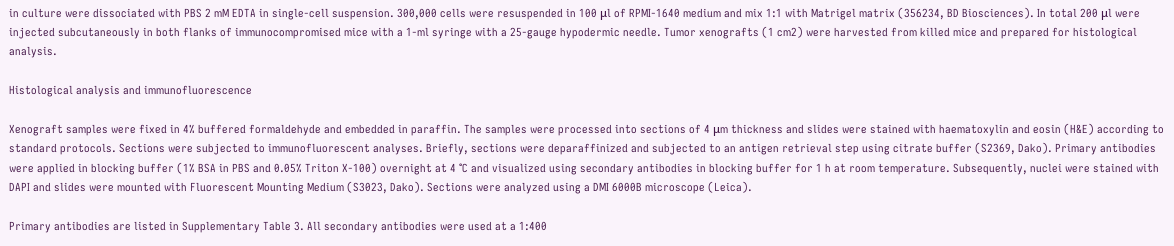in culture were dissociated with PBS 2 mM EDTA in single-cell suspension. 300,000 cells were resuspended in 100 μl of RPMI-1640 medium and mix 1:1 with Matrigel matrix (356234, BD Biosciences). In total 200 μl were injected subcutaneously in both flanks of immunocompromised mice with a 1-ml syringe with a 25-gauge hypodermic needle. Tumor xenografts (1 cm2) were harvested from killed mice and prepared for histological analysis.

Histological analysis and immunofluorescence

Xenograft samples were fixed in 4% buffered formaldehyde and embedded in paraffin. The samples were processed into sections of 4 μm thickness and slides were stained with haematoxylin and eosin (H&E) according to standard protocols. Sections were subjected to immunofluorescent analyses. Briefly, sections were deparaffinized and subjected to an antigen retrieval step using citrate buffer (S2369, Dako). Primary antibodies were applied in blocking buffer (1% BSA in PBS and 0.05% Triton X-100) overnight at 4 °C and visualized using secondary antibodies in blocking buffer for 1 h at room temperature. Subsequently, nuclei were stained with DAPI and slides were mounted with Fluorescent Mounting Medium (S3023, Dako). Sections were analyzed using a DMI 6000B microscope (Leica).

Primary antibodies are listed in Supplementary Table 3. All secondary antibodies were used at a 1:400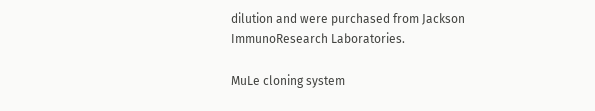dilution and were purchased from Jackson ImmunoResearch Laboratories.

MuLe cloning system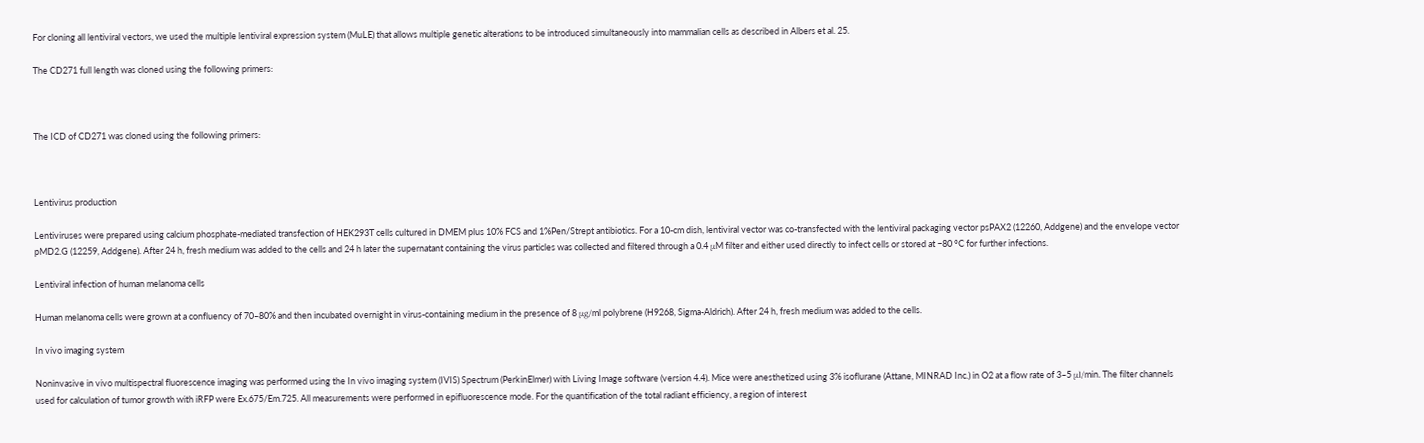For cloning all lentiviral vectors, we used the multiple lentiviral expression system (MuLE) that allows multiple genetic alterations to be introduced simultaneously into mammalian cells as described in Albers et al. 25.

The CD271 full length was cloned using the following primers:



The ICD of CD271 was cloned using the following primers:



Lentivirus production

Lentiviruses were prepared using calcium phosphate-mediated transfection of HEK293T cells cultured in DMEM plus 10% FCS and 1%Pen/Strept antibiotics. For a 10-cm dish, lentiviral vector was co-transfected with the lentiviral packaging vector psPAX2 (12260, Addgene) and the envelope vector pMD2.G (12259, Addgene). After 24 h, fresh medium was added to the cells and 24 h later the supernatant containing the virus particles was collected and filtered through a 0.4 μM filter and either used directly to infect cells or stored at −80 °C for further infections.

Lentiviral infection of human melanoma cells

Human melanoma cells were grown at a confluency of 70–80% and then incubated overnight in virus-containing medium in the presence of 8 μg/ml polybrene (H9268, Sigma-Aldrich). After 24 h, fresh medium was added to the cells.

In vivo imaging system

Noninvasive in vivo multispectral fluorescence imaging was performed using the In vivo imaging system (IVIS) Spectrum (PerkinElmer) with Living Image software (version 4.4). Mice were anesthetized using 3% isoflurane (Attane, MINRAD Inc.) in O2 at a flow rate of 3–5 μl/min. The filter channels used for calculation of tumor growth with iRFP were Ex.675/Em.725. All measurements were performed in epifluorescence mode. For the quantification of the total radiant efficiency, a region of interest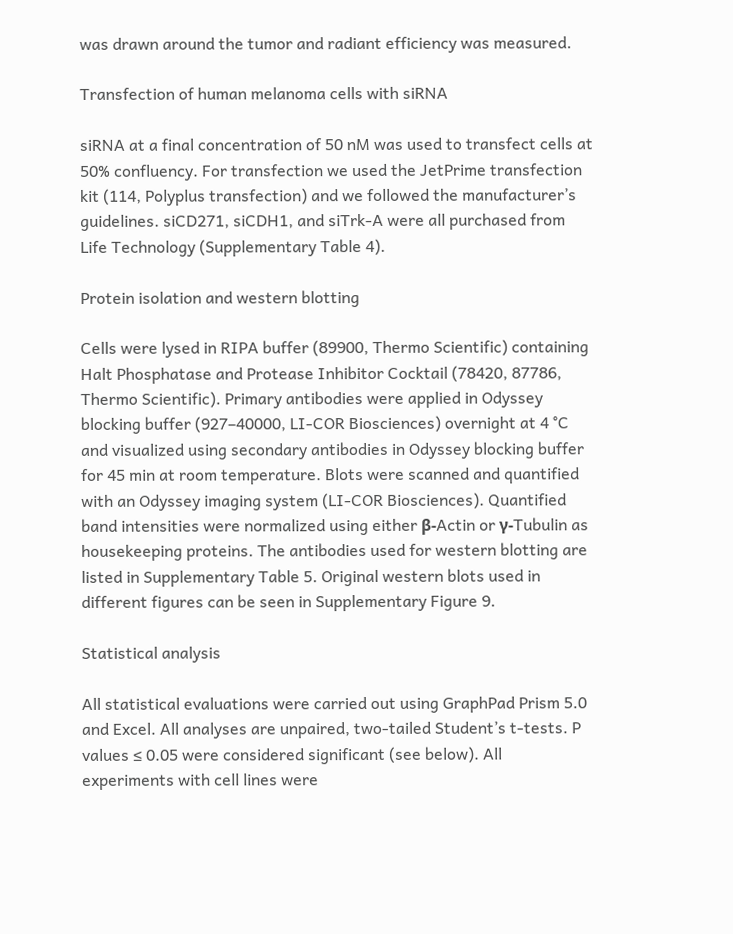was drawn around the tumor and radiant efficiency was measured.

Transfection of human melanoma cells with siRNA

siRNA at a final concentration of 50 nM was used to transfect cells at 50% confluency. For transfection we used the JetPrime transfection kit (114, Polyplus transfection) and we followed the manufacturer’s guidelines. siCD271, siCDH1, and siTrk-A were all purchased from Life Technology (Supplementary Table 4).

Protein isolation and western blotting

Cells were lysed in RIPA buffer (89900, Thermo Scientific) containing Halt Phosphatase and Protease Inhibitor Cocktail (78420, 87786, Thermo Scientific). Primary antibodies were applied in Odyssey blocking buffer (927–40000, LI-COR Biosciences) overnight at 4 °C and visualized using secondary antibodies in Odyssey blocking buffer for 45 min at room temperature. Blots were scanned and quantified with an Odyssey imaging system (LI-COR Biosciences). Quantified band intensities were normalized using either β-Actin or γ-Tubulin as housekeeping proteins. The antibodies used for western blotting are listed in Supplementary Table 5. Original western blots used in different figures can be seen in Supplementary Figure 9.

Statistical analysis

All statistical evaluations were carried out using GraphPad Prism 5.0 and Excel. All analyses are unpaired, two-tailed Student’s t-tests. P values ≤ 0.05 were considered significant (see below). All experiments with cell lines were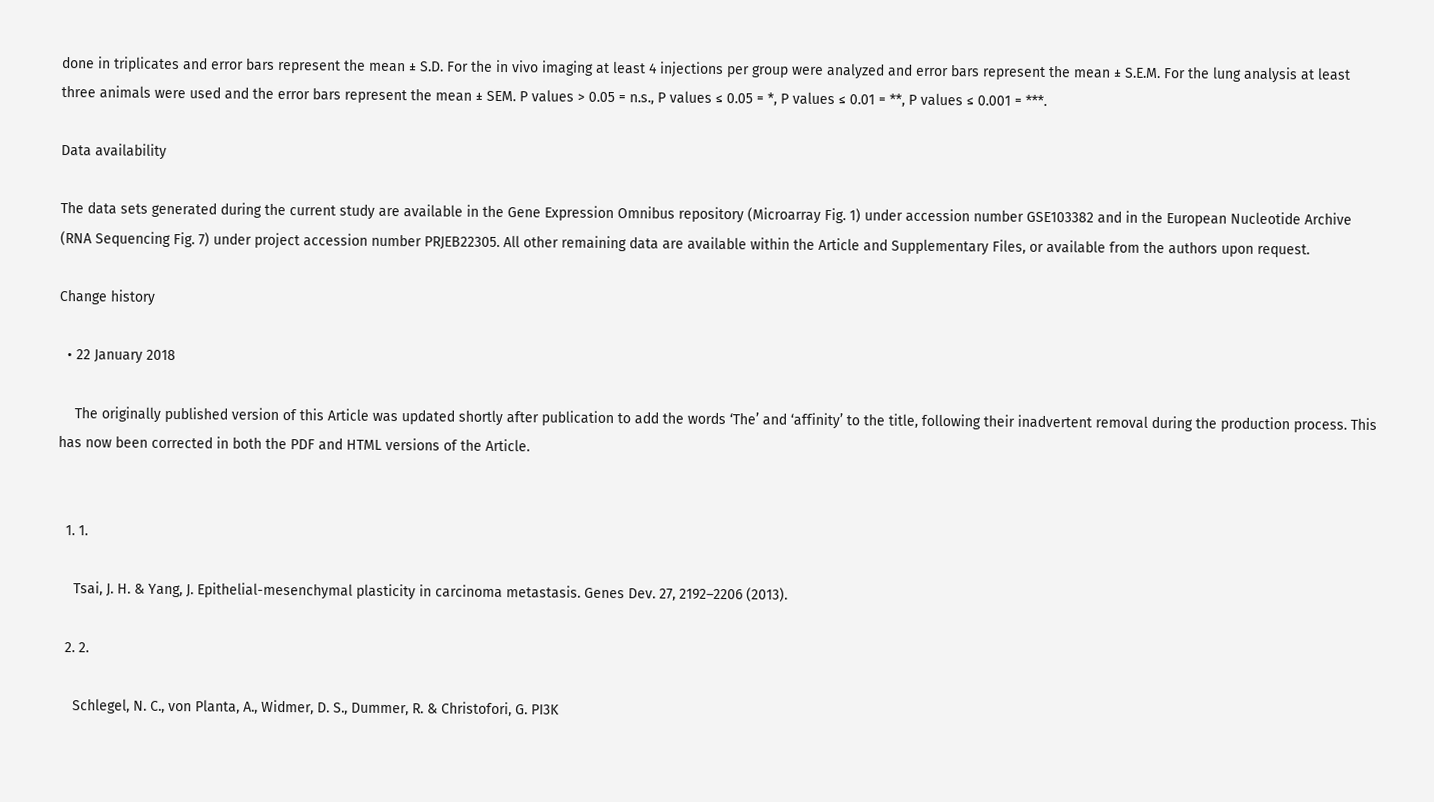done in triplicates and error bars represent the mean ± S.D. For the in vivo imaging at least 4 injections per group were analyzed and error bars represent the mean ± S.E.M. For the lung analysis at least three animals were used and the error bars represent the mean ± SEM. P values > 0.05 = n.s., P values ≤ 0.05 = *, P values ≤ 0.01 = **, P values ≤ 0.001 = ***.

Data availability

The data sets generated during the current study are available in the Gene Expression Omnibus repository (Microarray Fig. 1) under accession number GSE103382 and in the European Nucleotide Archive (RNA Sequencing Fig. 7) under project accession number PRJEB22305. All other remaining data are available within the Article and Supplementary Files, or available from the authors upon request.

Change history

  • 22 January 2018

    The originally published version of this Article was updated shortly after publication to add the words ‘The’ and ‘affinity’ to the title, following their inadvertent removal during the production process. This has now been corrected in both the PDF and HTML versions of the Article.


  1. 1.

    Tsai, J. H. & Yang, J. Epithelial-mesenchymal plasticity in carcinoma metastasis. Genes Dev. 27, 2192–2206 (2013).

  2. 2.

    Schlegel, N. C., von Planta, A., Widmer, D. S., Dummer, R. & Christofori, G. PI3K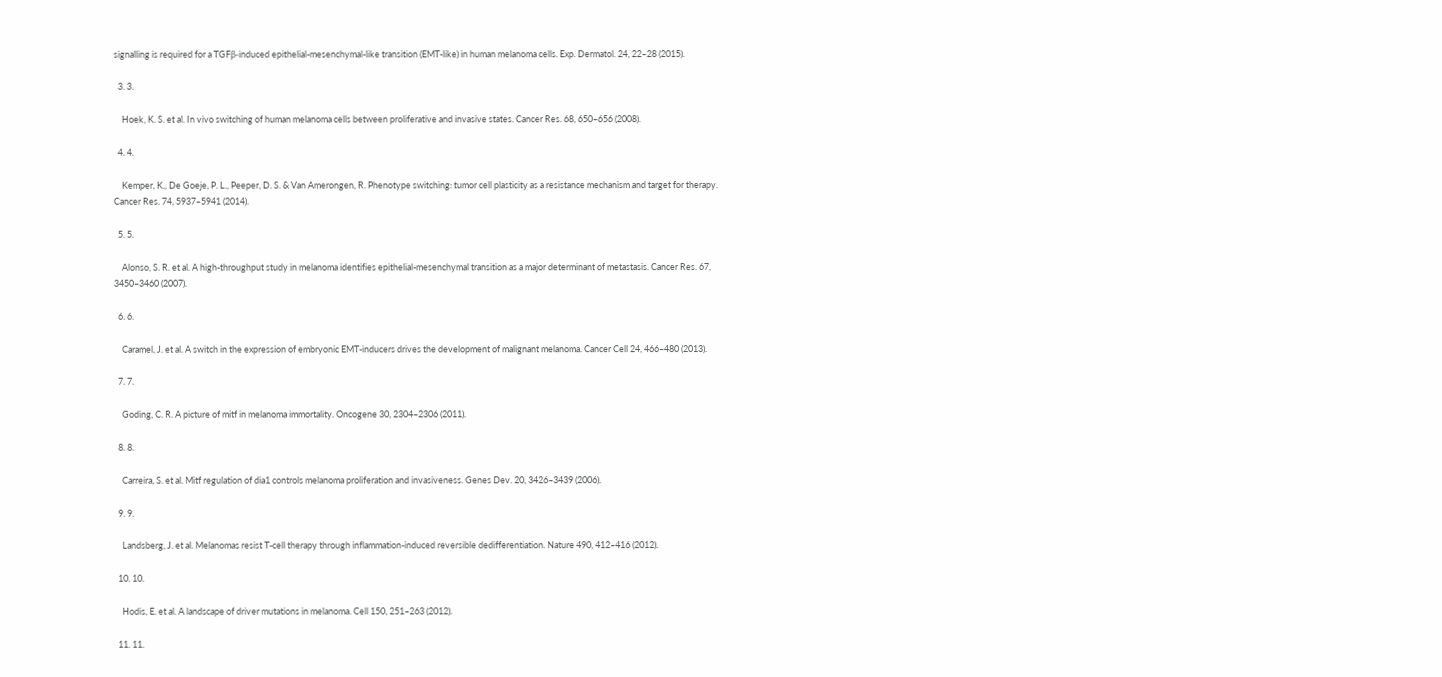signalling is required for a TGFβ-induced epithelial-mesenchymal-like transition (EMT-like) in human melanoma cells. Exp. Dermatol. 24, 22–28 (2015).

  3. 3.

    Hoek, K. S. et al. In vivo switching of human melanoma cells between proliferative and invasive states. Cancer Res. 68, 650–656 (2008).

  4. 4.

    Kemper, K., De Goeje, P. L., Peeper, D. S. & Van Amerongen, R. Phenotype switching: tumor cell plasticity as a resistance mechanism and target for therapy. Cancer Res. 74, 5937–5941 (2014).

  5. 5.

    Alonso, S. R. et al. A high-throughput study in melanoma identifies epithelial-mesenchymal transition as a major determinant of metastasis. Cancer Res. 67, 3450–3460 (2007).

  6. 6.

    Caramel, J. et al. A switch in the expression of embryonic EMT-inducers drives the development of malignant melanoma. Cancer Cell 24, 466–480 (2013).

  7. 7.

    Goding, C. R. A picture of mitf in melanoma immortality. Oncogene 30, 2304–2306 (2011).

  8. 8.

    Carreira, S. et al. Mitf regulation of dia1 controls melanoma proliferation and invasiveness. Genes Dev. 20, 3426–3439 (2006).

  9. 9.

    Landsberg, J. et al. Melanomas resist T-cell therapy through inflammation-induced reversible dedifferentiation. Nature 490, 412–416 (2012).

  10. 10.

    Hodis, E. et al. A landscape of driver mutations in melanoma. Cell 150, 251–263 (2012).

  11. 11.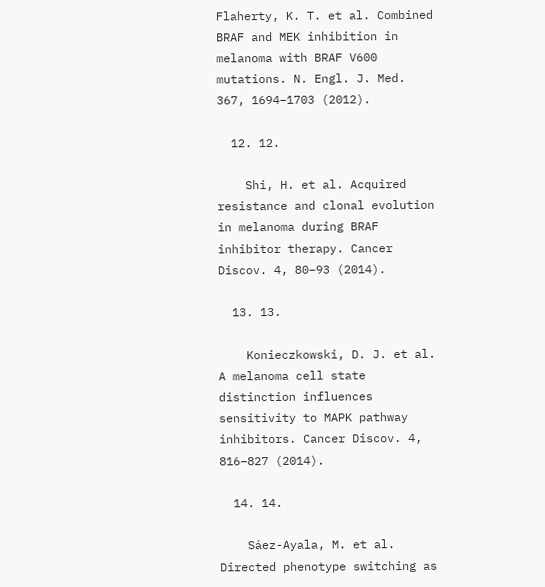Flaherty, K. T. et al. Combined BRAF and MEK inhibition in melanoma with BRAF V600 mutations. N. Engl. J. Med. 367, 1694–1703 (2012).

  12. 12.

    Shi, H. et al. Acquired resistance and clonal evolution in melanoma during BRAF inhibitor therapy. Cancer Discov. 4, 80–93 (2014).

  13. 13.

    Konieczkowski, D. J. et al. A melanoma cell state distinction influences sensitivity to MAPK pathway inhibitors. Cancer Discov. 4, 816–827 (2014).

  14. 14.

    Sáez-Ayala, M. et al. Directed phenotype switching as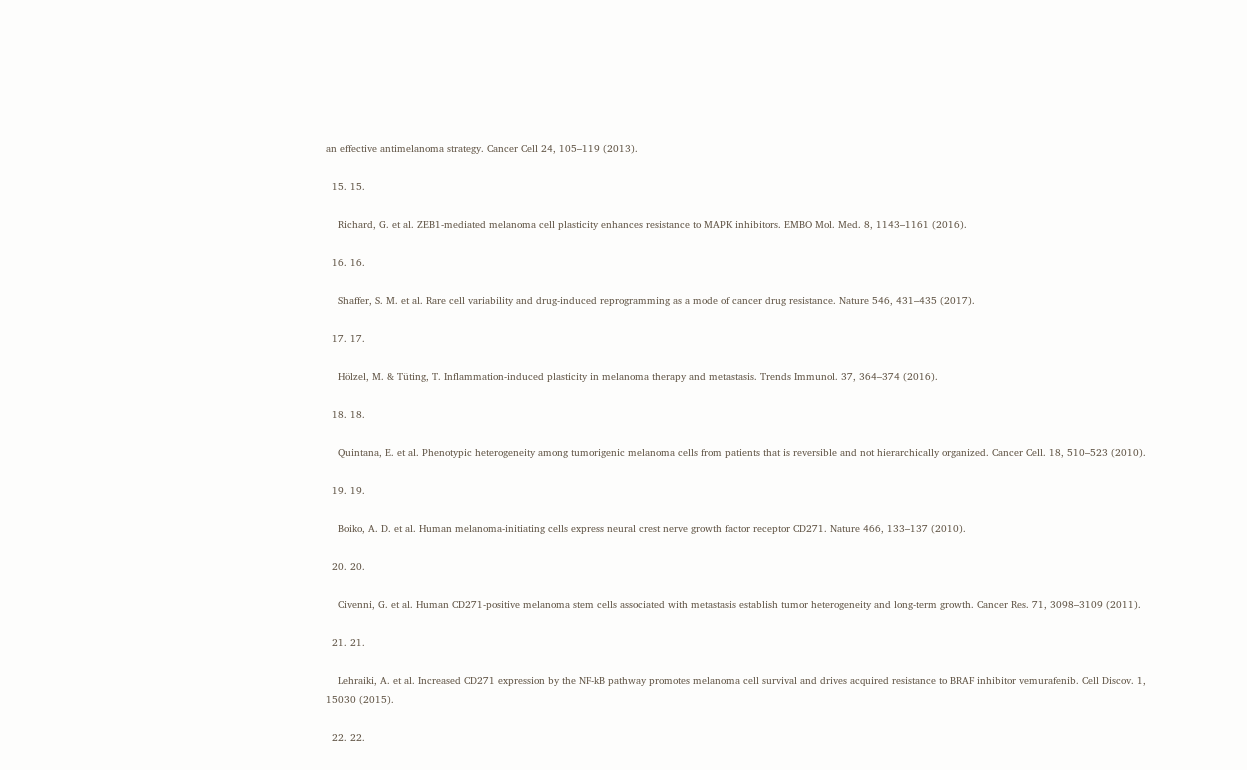an effective antimelanoma strategy. Cancer Cell 24, 105–119 (2013).

  15. 15.

    Richard, G. et al. ZEB1‐mediated melanoma cell plasticity enhances resistance to MAPK inhibitors. EMBO Mol. Med. 8, 1143–1161 (2016).

  16. 16.

    Shaffer, S. M. et al. Rare cell variability and drug-induced reprogramming as a mode of cancer drug resistance. Nature 546, 431–435 (2017).

  17. 17.

    Hölzel, M. & Tüting, T. Inflammation-induced plasticity in melanoma therapy and metastasis. Trends Immunol. 37, 364–374 (2016).

  18. 18.

    Quintana, E. et al. Phenotypic heterogeneity among tumorigenic melanoma cells from patients that is reversible and not hierarchically organized. Cancer Cell. 18, 510–523 (2010).

  19. 19.

    Boiko, A. D. et al. Human melanoma-initiating cells express neural crest nerve growth factor receptor CD271. Nature 466, 133–137 (2010).

  20. 20.

    Civenni, G. et al. Human CD271-positive melanoma stem cells associated with metastasis establish tumor heterogeneity and long-term growth. Cancer Res. 71, 3098–3109 (2011).

  21. 21.

    Lehraiki, A. et al. Increased CD271 expression by the NF-kB pathway promotes melanoma cell survival and drives acquired resistance to BRAF inhibitor vemurafenib. Cell Discov. 1, 15030 (2015).

  22. 22.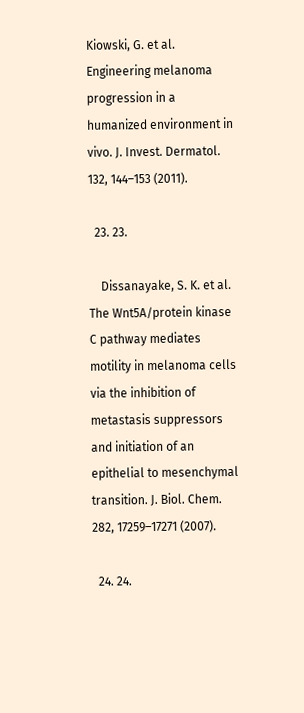Kiowski, G. et al. Engineering melanoma progression in a humanized environment in vivo. J. Invest. Dermatol. 132, 144–153 (2011).

  23. 23.

    Dissanayake, S. K. et al. The Wnt5A/protein kinase C pathway mediates motility in melanoma cells via the inhibition of metastasis suppressors and initiation of an epithelial to mesenchymal transition. J. Biol. Chem. 282, 17259–17271 (2007).

  24. 24.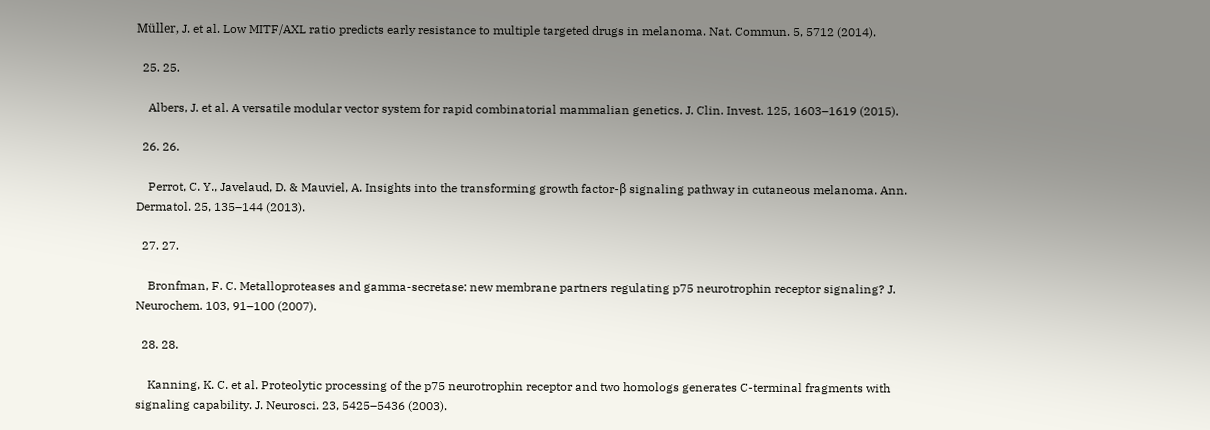Müller, J. et al. Low MITF/AXL ratio predicts early resistance to multiple targeted drugs in melanoma. Nat. Commun. 5, 5712 (2014).

  25. 25.

    Albers, J. et al. A versatile modular vector system for rapid combinatorial mammalian genetics. J. Clin. Invest. 125, 1603–1619 (2015).

  26. 26.

    Perrot, C. Y., Javelaud, D. & Mauviel, A. Insights into the transforming growth factor-β signaling pathway in cutaneous melanoma. Ann. Dermatol. 25, 135–144 (2013).

  27. 27.

    Bronfman, F. C. Metalloproteases and gamma-secretase: new membrane partners regulating p75 neurotrophin receptor signaling? J. Neurochem. 103, 91–100 (2007).

  28. 28.

    Kanning, K. C. et al. Proteolytic processing of the p75 neurotrophin receptor and two homologs generates C-terminal fragments with signaling capability. J. Neurosci. 23, 5425–5436 (2003).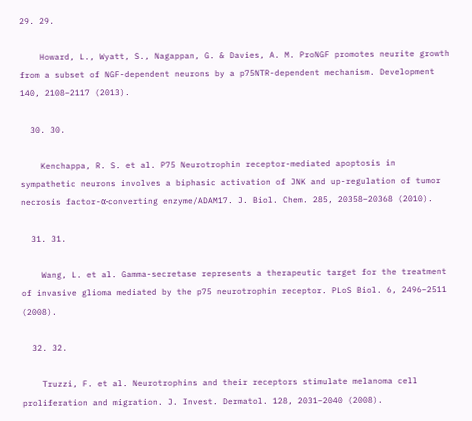29. 29.

    Howard, L., Wyatt, S., Nagappan, G. & Davies, A. M. ProNGF promotes neurite growth from a subset of NGF-dependent neurons by a p75NTR-dependent mechanism. Development 140, 2108–2117 (2013).

  30. 30.

    Kenchappa, R. S. et al. P75 Neurotrophin receptor-mediated apoptosis in sympathetic neurons involves a biphasic activation of JNK and up-regulation of tumor necrosis factor-α-converting enzyme/ADAM17. J. Biol. Chem. 285, 20358–20368 (2010).

  31. 31.

    Wang, L. et al. Gamma-secretase represents a therapeutic target for the treatment of invasive glioma mediated by the p75 neurotrophin receptor. PLoS Biol. 6, 2496–2511 (2008).

  32. 32.

    Truzzi, F. et al. Neurotrophins and their receptors stimulate melanoma cell proliferation and migration. J. Invest. Dermatol. 128, 2031–2040 (2008).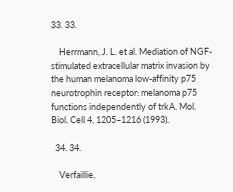33. 33.

    Herrmann, J. L. et al. Mediation of NGF-stimulated extracellular matrix invasion by the human melanoma low-affinity p75 neurotrophin receptor: melanoma p75 functions independently of trkA. Mol. Biol. Cell 4, 1205–1216 (1993).

  34. 34.

    Verfaillie,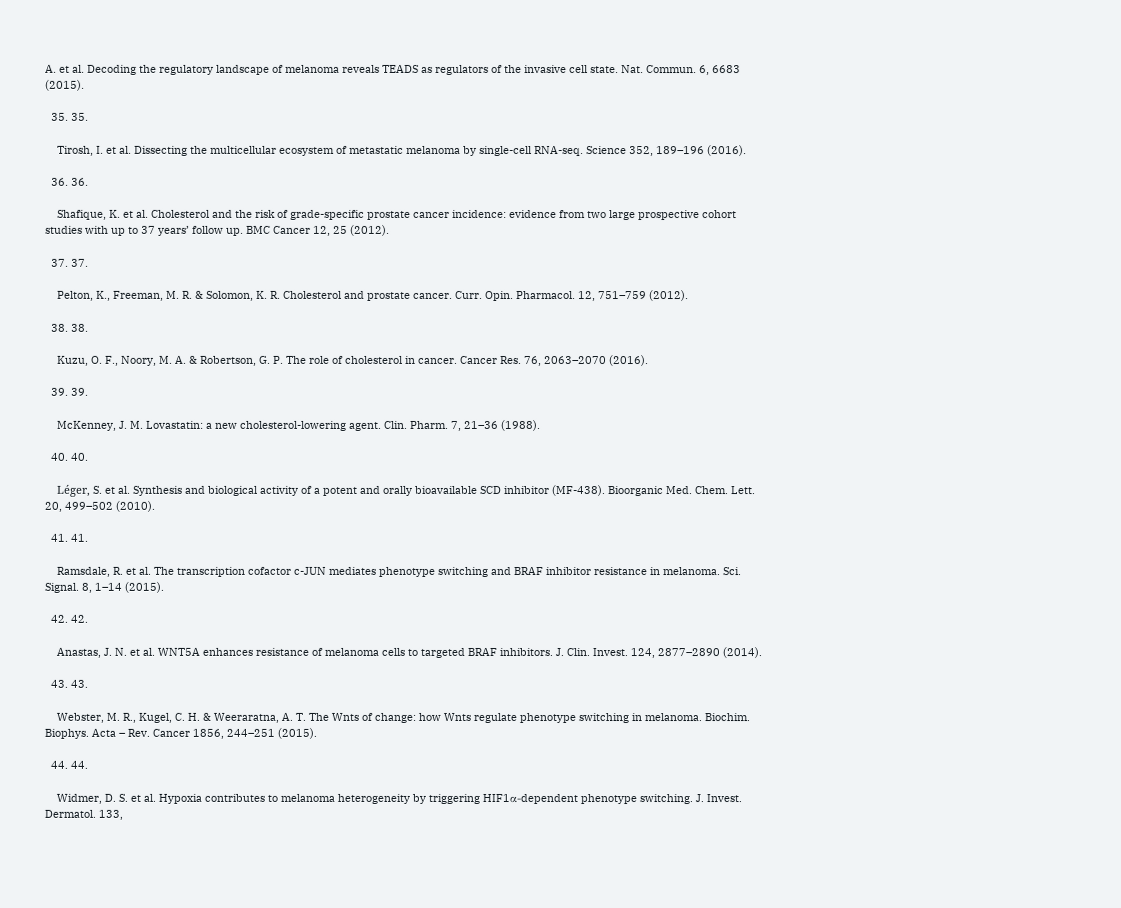A. et al. Decoding the regulatory landscape of melanoma reveals TEADS as regulators of the invasive cell state. Nat. Commun. 6, 6683 (2015).

  35. 35.

    Tirosh, I. et al. Dissecting the multicellular ecosystem of metastatic melanoma by single-cell RNA-seq. Science 352, 189–196 (2016).

  36. 36.

    Shafique, K. et al. Cholesterol and the risk of grade-specific prostate cancer incidence: evidence from two large prospective cohort studies with up to 37 years’ follow up. BMC Cancer 12, 25 (2012).

  37. 37.

    Pelton, K., Freeman, M. R. & Solomon, K. R. Cholesterol and prostate cancer. Curr. Opin. Pharmacol. 12, 751–759 (2012).

  38. 38.

    Kuzu, O. F., Noory, M. A. & Robertson, G. P. The role of cholesterol in cancer. Cancer Res. 76, 2063–2070 (2016).

  39. 39.

    McKenney, J. M. Lovastatin: a new cholesterol-lowering agent. Clin. Pharm. 7, 21–36 (1988).

  40. 40.

    Léger, S. et al. Synthesis and biological activity of a potent and orally bioavailable SCD inhibitor (MF-438). Bioorganic Med. Chem. Lett. 20, 499–502 (2010).

  41. 41.

    Ramsdale, R. et al. The transcription cofactor c-JUN mediates phenotype switching and BRAF inhibitor resistance in melanoma. Sci. Signal. 8, 1–14 (2015).

  42. 42.

    Anastas, J. N. et al. WNT5A enhances resistance of melanoma cells to targeted BRAF inhibitors. J. Clin. Invest. 124, 2877–2890 (2014).

  43. 43.

    Webster, M. R., Kugel, C. H. & Weeraratna, A. T. The Wnts of change: how Wnts regulate phenotype switching in melanoma. Biochim. Biophys. Acta – Rev. Cancer 1856, 244–251 (2015).

  44. 44.

    Widmer, D. S. et al. Hypoxia contributes to melanoma heterogeneity by triggering HIF1α-dependent phenotype switching. J. Invest. Dermatol. 133,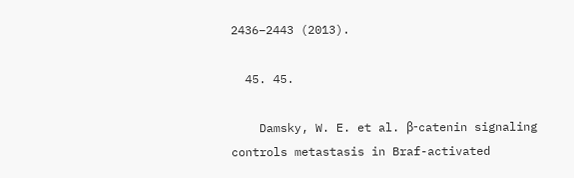2436–2443 (2013).

  45. 45.

    Damsky, W. E. et al. β-catenin signaling controls metastasis in Braf-activated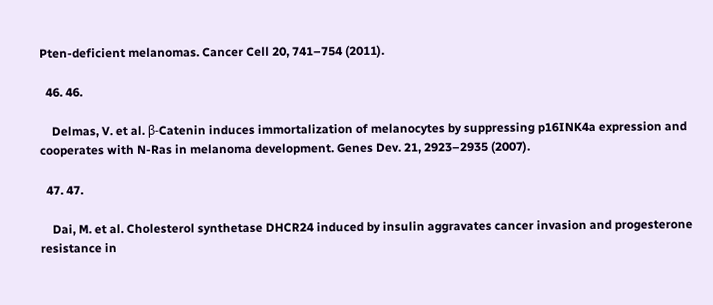Pten-deficient melanomas. Cancer Cell 20, 741–754 (2011).

  46. 46.

    Delmas, V. et al. β-Catenin induces immortalization of melanocytes by suppressing p16INK4a expression and cooperates with N-Ras in melanoma development. Genes Dev. 21, 2923–2935 (2007).

  47. 47.

    Dai, M. et al. Cholesterol synthetase DHCR24 induced by insulin aggravates cancer invasion and progesterone resistance in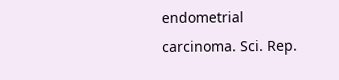endometrial carcinoma. Sci. Rep.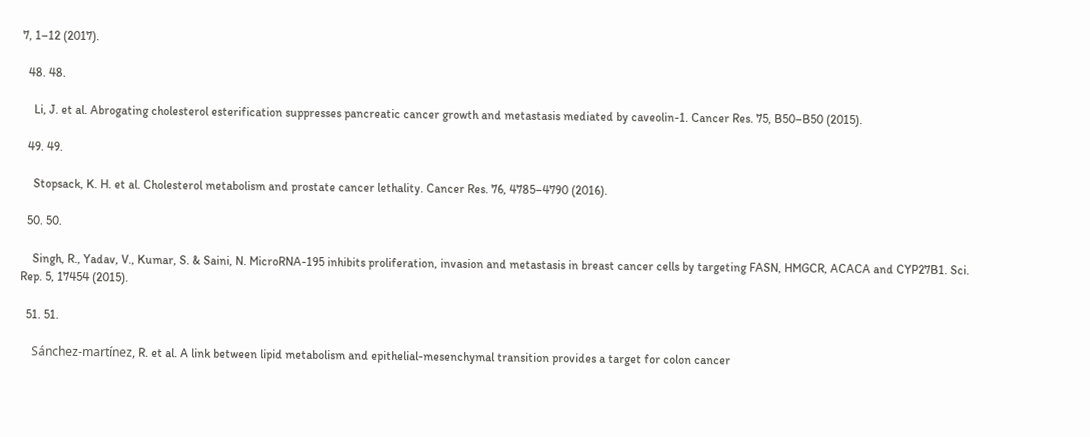7, 1–12 (2017).

  48. 48.

    Li, J. et al. Abrogating cholesterol esterification suppresses pancreatic cancer growth and metastasis mediated by caveolin-1. Cancer Res. 75, B50–B50 (2015).

  49. 49.

    Stopsack, K. H. et al. Cholesterol metabolism and prostate cancer lethality. Cancer Res. 76, 4785–4790 (2016).

  50. 50.

    Singh, R., Yadav, V., Kumar, S. & Saini, N. MicroRNA-195 inhibits proliferation, invasion and metastasis in breast cancer cells by targeting FASN, HMGCR, ACACA and CYP27B1. Sci. Rep. 5, 17454 (2015).

  51. 51.

    Sánchez-martínez, R. et al. A link between lipid metabolism and epithelial-mesenchymal transition provides a target for colon cancer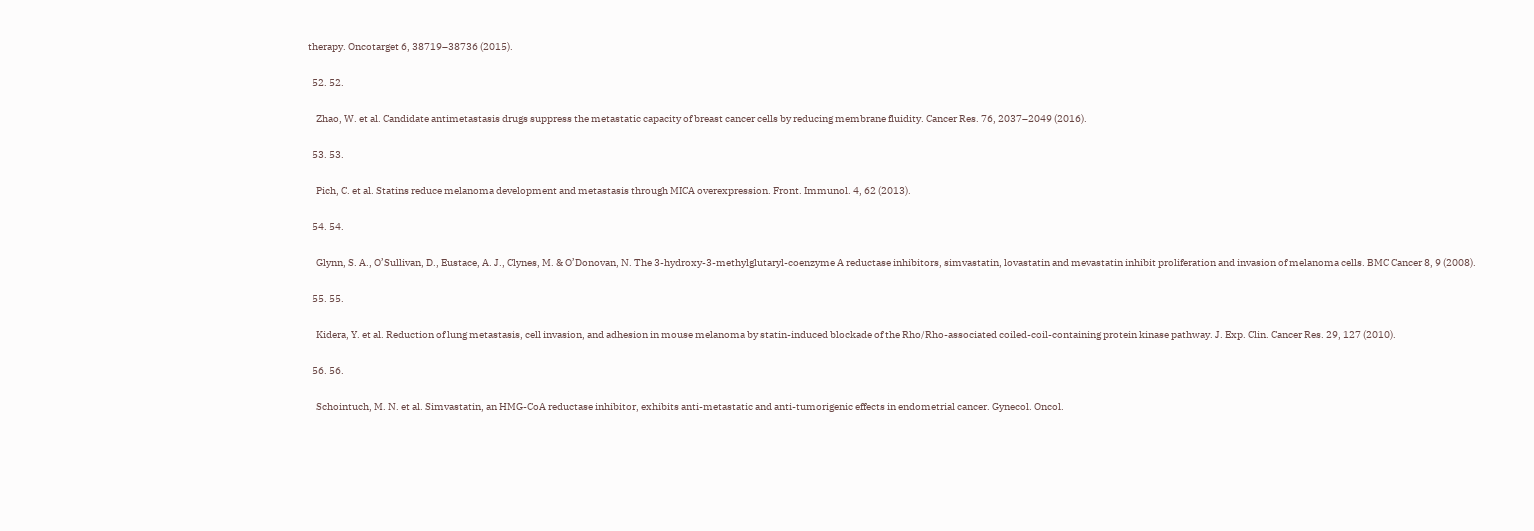therapy. Oncotarget 6, 38719–38736 (2015).

  52. 52.

    Zhao, W. et al. Candidate antimetastasis drugs suppress the metastatic capacity of breast cancer cells by reducing membrane fluidity. Cancer Res. 76, 2037–2049 (2016).

  53. 53.

    Pich, C. et al. Statins reduce melanoma development and metastasis through MICA overexpression. Front. Immunol. 4, 62 (2013).

  54. 54.

    Glynn, S. A., O’Sullivan, D., Eustace, A. J., Clynes, M. & O’Donovan, N. The 3-hydroxy-3-methylglutaryl-coenzyme A reductase inhibitors, simvastatin, lovastatin and mevastatin inhibit proliferation and invasion of melanoma cells. BMC Cancer 8, 9 (2008).

  55. 55.

    Kidera, Y. et al. Reduction of lung metastasis, cell invasion, and adhesion in mouse melanoma by statin-induced blockade of the Rho/Rho-associated coiled-coil-containing protein kinase pathway. J. Exp. Clin. Cancer Res. 29, 127 (2010).

  56. 56.

    Schointuch, M. N. et al. Simvastatin, an HMG-CoA reductase inhibitor, exhibits anti-metastatic and anti-tumorigenic effects in endometrial cancer. Gynecol. Oncol.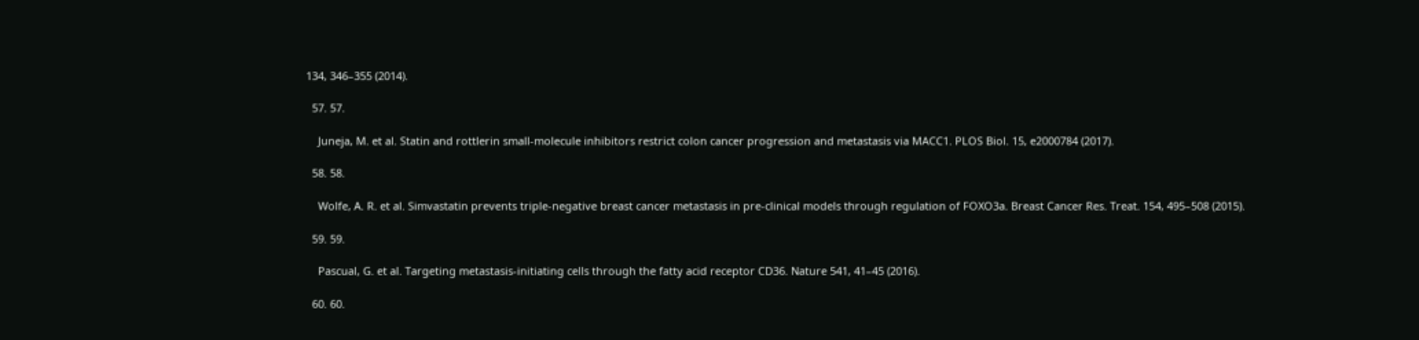134, 346–355 (2014).

  57. 57.

    Juneja, M. et al. Statin and rottlerin small-molecule inhibitors restrict colon cancer progression and metastasis via MACC1. PLOS Biol. 15, e2000784 (2017).

  58. 58.

    Wolfe, A. R. et al. Simvastatin prevents triple-negative breast cancer metastasis in pre-clinical models through regulation of FOXO3a. Breast Cancer Res. Treat. 154, 495–508 (2015).

  59. 59.

    Pascual, G. et al. Targeting metastasis-initiating cells through the fatty acid receptor CD36. Nature 541, 41–45 (2016).

  60. 60.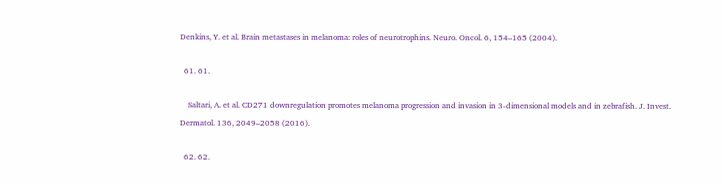Denkins, Y. et al. Brain metastases in melanoma: roles of neurotrophins. Neuro. Oncol. 6, 154–165 (2004).

  61. 61.

    Saltari, A. et al. CD271 downregulation promotes melanoma progression and invasion in 3-dimensional models and in zebrafish. J. Invest. Dermatol. 136, 2049–2058 (2016).

  62. 62.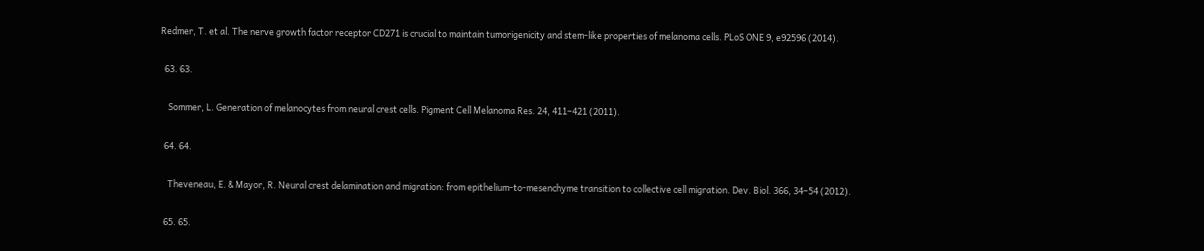Redmer, T. et al. The nerve growth factor receptor CD271 is crucial to maintain tumorigenicity and stem-like properties of melanoma cells. PLoS ONE 9, e92596 (2014).

  63. 63.

    Sommer, L. Generation of melanocytes from neural crest cells. Pigment Cell Melanoma Res. 24, 411–421 (2011).

  64. 64.

    Theveneau, E. & Mayor, R. Neural crest delamination and migration: from epithelium-to-mesenchyme transition to collective cell migration. Dev. Biol. 366, 34–54 (2012).

  65. 65.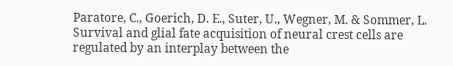Paratore, C., Goerich, D. E., Suter, U., Wegner, M. & Sommer, L. Survival and glial fate acquisition of neural crest cells are regulated by an interplay between the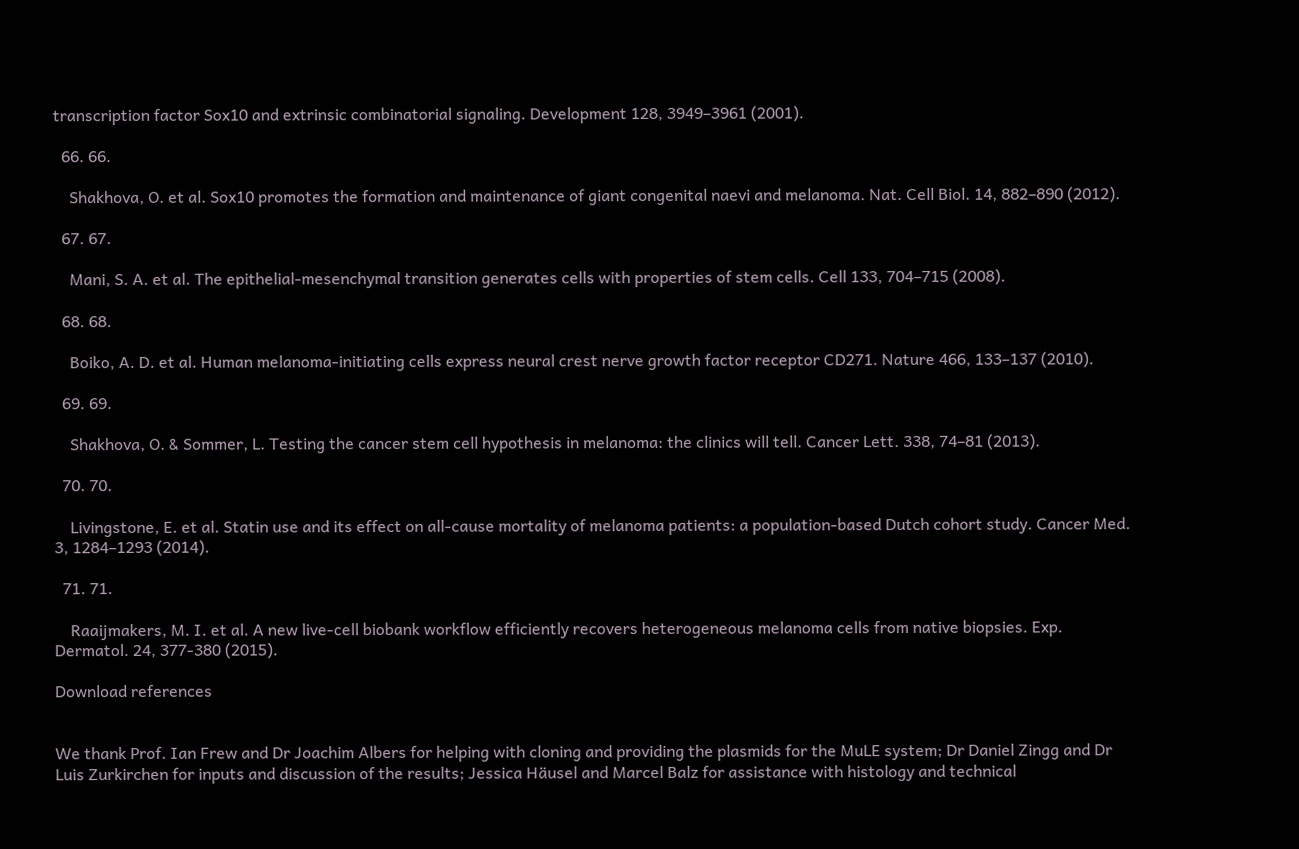transcription factor Sox10 and extrinsic combinatorial signaling. Development 128, 3949–3961 (2001).

  66. 66.

    Shakhova, O. et al. Sox10 promotes the formation and maintenance of giant congenital naevi and melanoma. Nat. Cell Biol. 14, 882–890 (2012).

  67. 67.

    Mani, S. A. et al. The epithelial-mesenchymal transition generates cells with properties of stem cells. Cell 133, 704–715 (2008).

  68. 68.

    Boiko, A. D. et al. Human melanoma-initiating cells express neural crest nerve growth factor receptor CD271. Nature 466, 133–137 (2010).

  69. 69.

    Shakhova, O. & Sommer, L. Testing the cancer stem cell hypothesis in melanoma: the clinics will tell. Cancer Lett. 338, 74–81 (2013).

  70. 70.

    Livingstone, E. et al. Statin use and its effect on all-cause mortality of melanoma patients: a population-based Dutch cohort study. Cancer Med. 3, 1284–1293 (2014).

  71. 71.

    Raaijmakers, M. I. et al. A new live-cell biobank workflow efficiently recovers heterogeneous melanoma cells from native biopsies. Exp. Dermatol. 24, 377-380 (2015).

Download references


We thank Prof. Ian Frew and Dr Joachim Albers for helping with cloning and providing the plasmids for the MuLE system; Dr Daniel Zingg and Dr Luis Zurkirchen for inputs and discussion of the results; Jessica Häusel and Marcel Balz for assistance with histology and technical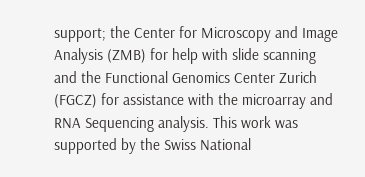support; the Center for Microscopy and Image Analysis (ZMB) for help with slide scanning and the Functional Genomics Center Zurich (FGCZ) for assistance with the microarray and RNA Sequencing analysis. This work was supported by the Swiss National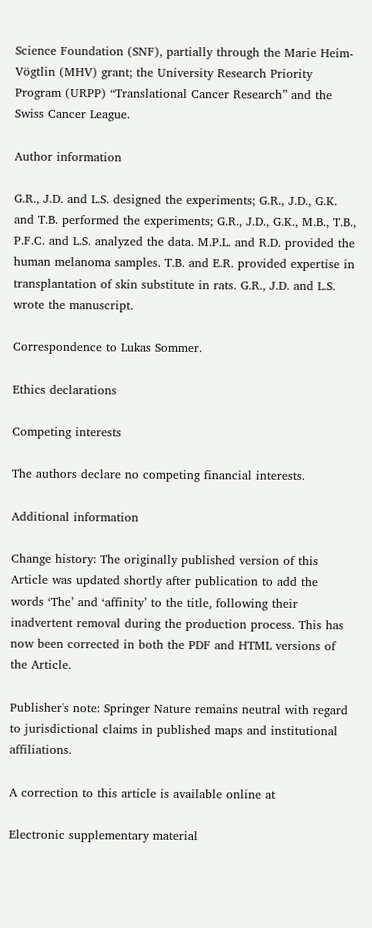Science Foundation (SNF), partially through the Marie Heim-Vögtlin (MHV) grant; the University Research Priority Program (URPP) “Translational Cancer Research” and the Swiss Cancer League.

Author information

G.R., J.D. and L.S. designed the experiments; G.R., J.D., G.K. and T.B. performed the experiments; G.R., J.D., G.K., M.B., T.B., P.F.C. and L.S. analyzed the data. M.P.L. and R.D. provided the human melanoma samples. T.B. and E.R. provided expertise in transplantation of skin substitute in rats. G.R., J.D. and L.S. wrote the manuscript.

Correspondence to Lukas Sommer.

Ethics declarations

Competing interests

The authors declare no competing financial interests.

Additional information

Change history: The originally published version of this Article was updated shortly after publication to add the words ‘The’ and ‘affinity’ to the title, following their inadvertent removal during the production process. This has now been corrected in both the PDF and HTML versions of the Article.

Publisher's note: Springer Nature remains neutral with regard to jurisdictional claims in published maps and institutional affiliations.

A correction to this article is available online at

Electronic supplementary material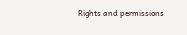Rights and permissions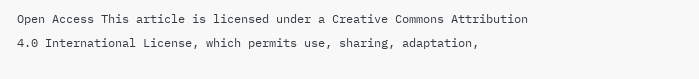Open Access This article is licensed under a Creative Commons Attribution 4.0 International License, which permits use, sharing, adaptation,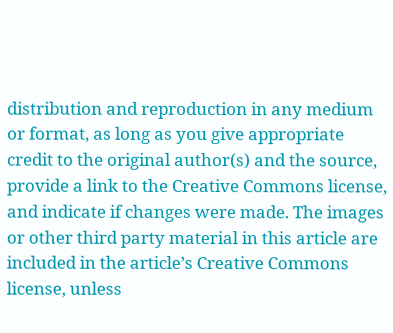distribution and reproduction in any medium or format, as long as you give appropriate credit to the original author(s) and the source, provide a link to the Creative Commons license, and indicate if changes were made. The images or other third party material in this article are included in the article’s Creative Commons license, unless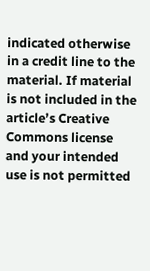indicated otherwise in a credit line to the material. If material is not included in the article’s Creative Commons license and your intended use is not permitted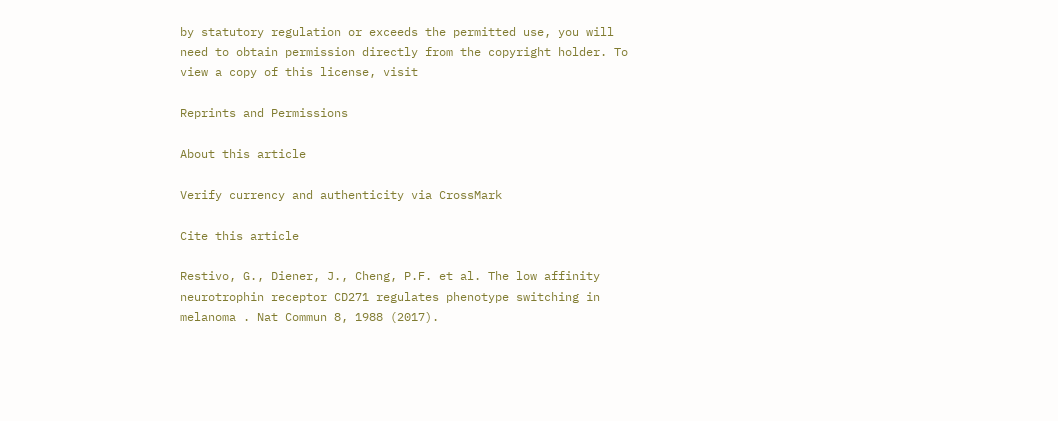by statutory regulation or exceeds the permitted use, you will need to obtain permission directly from the copyright holder. To view a copy of this license, visit

Reprints and Permissions

About this article

Verify currency and authenticity via CrossMark

Cite this article

Restivo, G., Diener, J., Cheng, P.F. et al. The low affinity neurotrophin receptor CD271 regulates phenotype switching in melanoma . Nat Commun 8, 1988 (2017).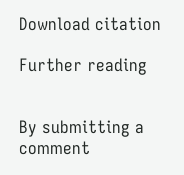Download citation

Further reading


By submitting a comment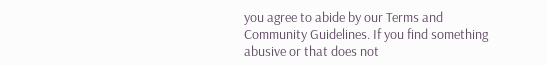you agree to abide by our Terms and Community Guidelines. If you find something abusive or that does not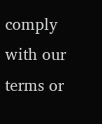comply with our terms or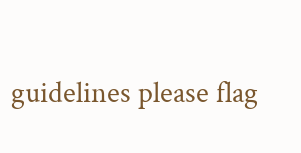guidelines please flag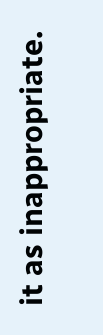it as inappropriate.